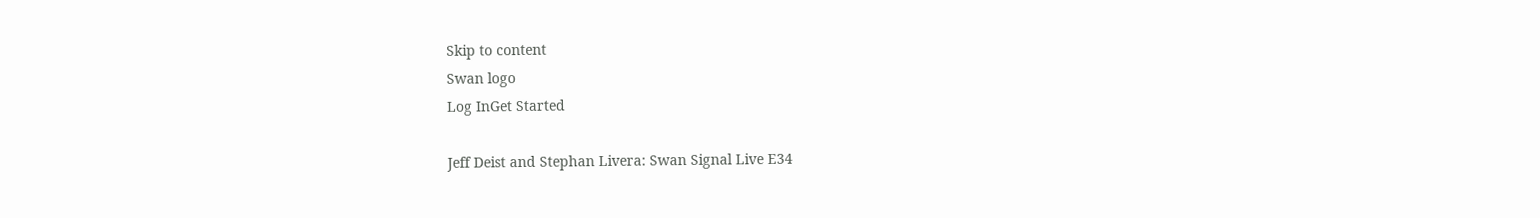Skip to content
Swan logo
Log InGet Started

Jeff Deist and Stephan Livera: Swan Signal Live E34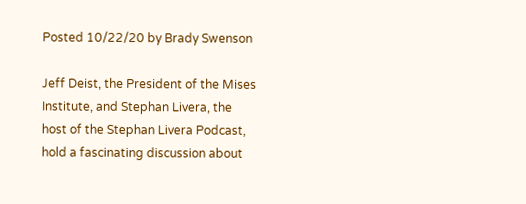Posted 10/22/20 by Brady Swenson

Jeff Deist, the President of the Mises Institute, and Stephan Livera, the host of the Stephan Livera Podcast, hold a fascinating discussion about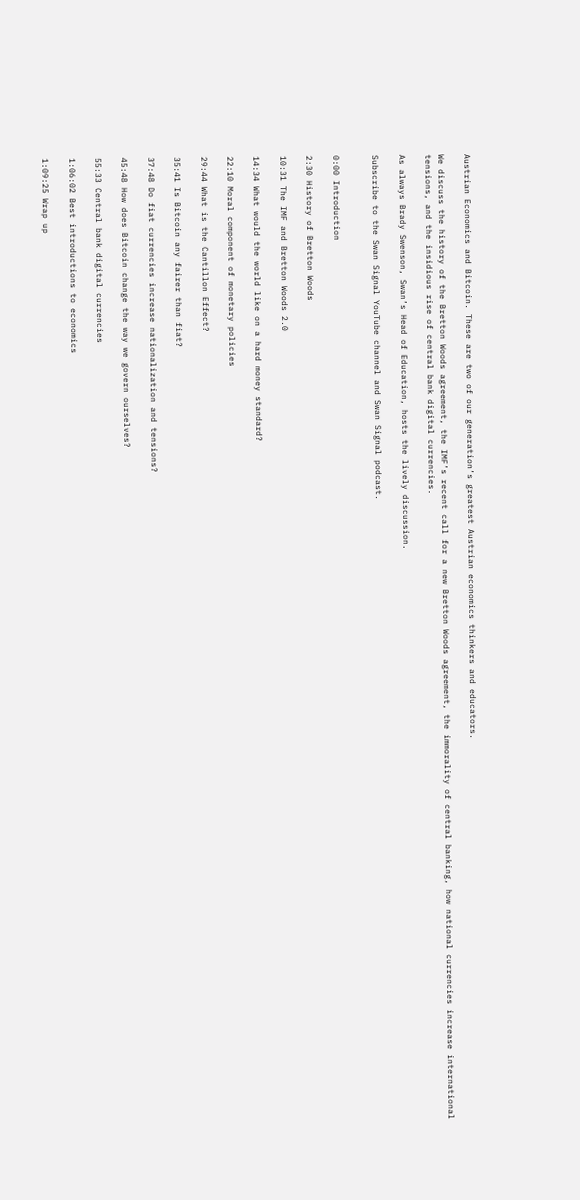Austrian Economics and Bitcoin. These are two of our generation’s greatest Austrian economics thinkers and educators.

We discuss the history of the Bretton Woods agreement, the IMF’s recent call for a new Bretton Woods agreement, the immorality of central banking, how national currencies increase international tensions, and the insidious rise of central bank digital currencies.

As always Brady Swenson, Swan’s Head of Education, hosts the lively discussion.

Subscribe to the Swan Signal YouTube channel and Swan Signal podcast.


0:00 Introduction

2:30 History of Bretton Woods

10:31 The IMF and Bretton Woods 2.0

14:34 What would the world like on a hard money standard?

22:10 Moral component of monetary policies

29:44 What is the Cantillon Effect?

35:41 Is Bitcoin any fairer than fiat?

37:48 Do fiat currencies increase nationalization and tensions?

45:48 How does Bitcoin change the way we govern ourselves?

55:33 Central bank digital currencies

1:06:02 Best introductions to economics

1:09:25 Wrap up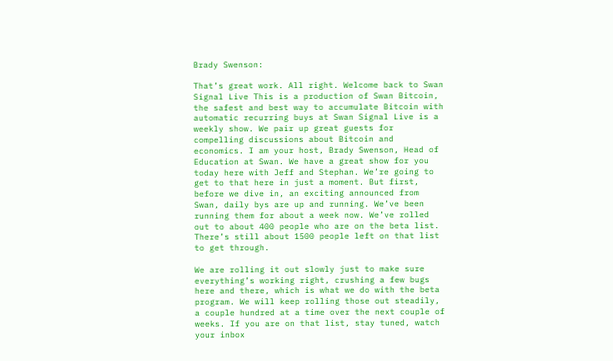Brady Swenson:

That’s great work. All right. Welcome back to Swan Signal Live This is a production of Swan Bitcoin, the safest and best way to accumulate Bitcoin with automatic recurring buys at Swan Signal Live is a weekly show. We pair up great guests for compelling discussions about Bitcoin and economics. I am your host, Brady Swenson, Head of Education at Swan. We have a great show for you today here with Jeff and Stephan. We’re going to get to that here in just a moment. But first, before we dive in, an exciting announced from Swan, daily bys are up and running. We’ve been running them for about a week now. We’ve rolled out to about 400 people who are on the beta list. There’s still about 1500 people left on that list to get through.

We are rolling it out slowly just to make sure everything’s working right, crushing a few bugs here and there, which is what we do with the beta program. We will keep rolling those out steadily, a couple hundred at a time over the next couple of weeks. If you are on that list, stay tuned, watch your inbox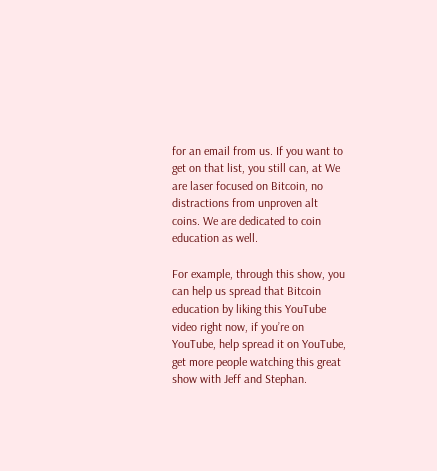for an email from us. If you want to get on that list, you still can, at We are laser focused on Bitcoin, no distractions from unproven alt coins. We are dedicated to coin education as well.

For example, through this show, you can help us spread that Bitcoin education by liking this YouTube video right now, if you’re on YouTube, help spread it on YouTube, get more people watching this great show with Jeff and Stephan.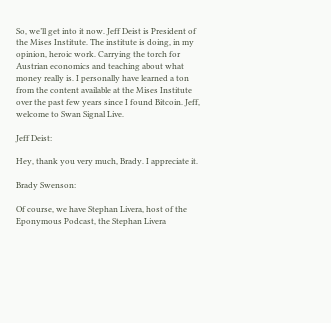So, we’ll get into it now. Jeff Deist is President of the Mises Institute. The institute is doing, in my opinion, heroic work. Carrying the torch for Austrian economics and teaching about what money really is. I personally have learned a ton from the content available at the Mises Institute over the past few years since I found Bitcoin. Jeff, welcome to Swan Signal Live.

Jeff Deist:

Hey, thank you very much, Brady. I appreciate it.

Brady Swenson:

Of course, we have Stephan Livera, host of the Eponymous Podcast, the Stephan Livera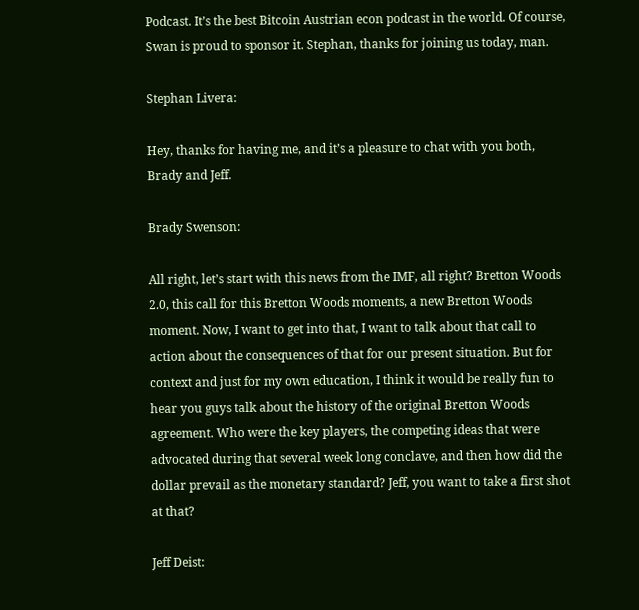Podcast. It’s the best Bitcoin Austrian econ podcast in the world. Of course, Swan is proud to sponsor it. Stephan, thanks for joining us today, man.

Stephan Livera:

Hey, thanks for having me, and it’s a pleasure to chat with you both, Brady and Jeff.

Brady Swenson:

All right, let’s start with this news from the IMF, all right? Bretton Woods 2.0, this call for this Bretton Woods moments, a new Bretton Woods moment. Now, I want to get into that, I want to talk about that call to action about the consequences of that for our present situation. But for context and just for my own education, I think it would be really fun to hear you guys talk about the history of the original Bretton Woods agreement. Who were the key players, the competing ideas that were advocated during that several week long conclave, and then how did the dollar prevail as the monetary standard? Jeff, you want to take a first shot at that?

Jeff Deist: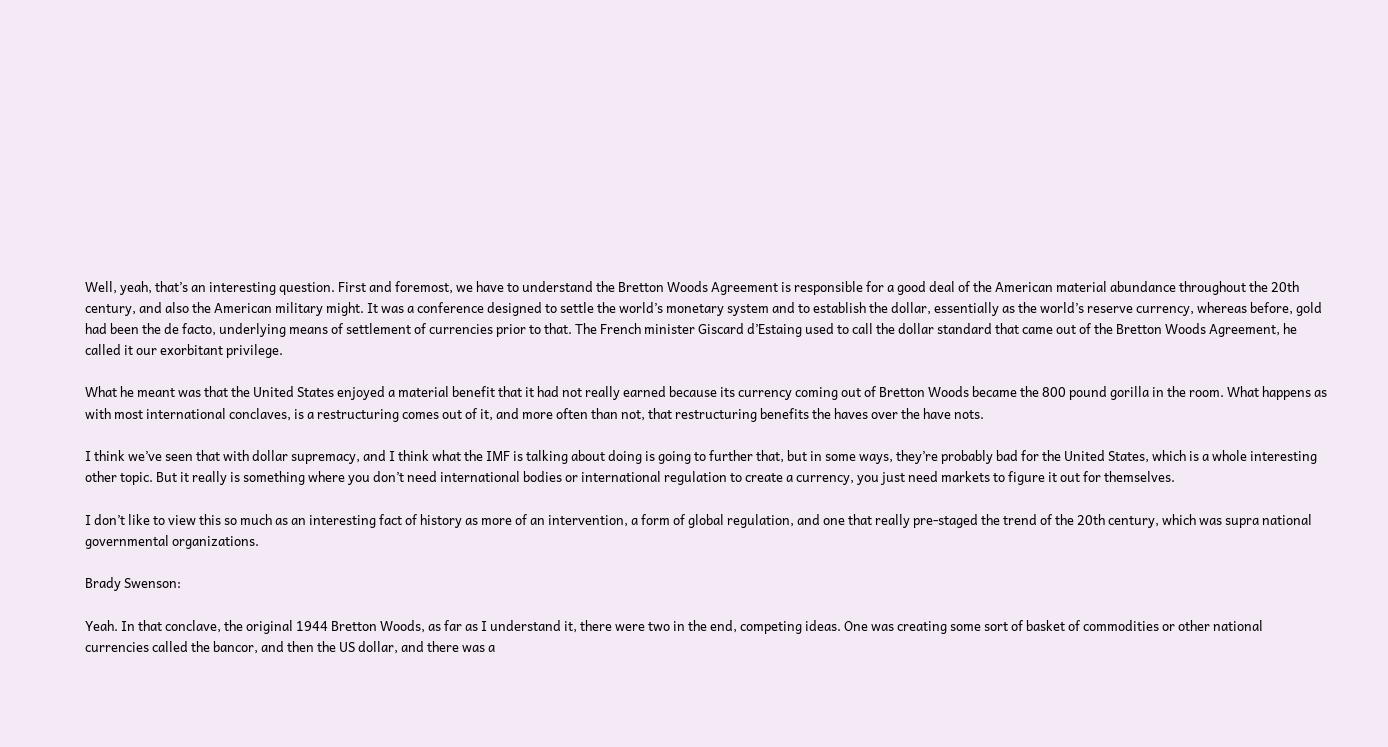Well, yeah, that’s an interesting question. First and foremost, we have to understand the Bretton Woods Agreement is responsible for a good deal of the American material abundance throughout the 20th century, and also the American military might. It was a conference designed to settle the world’s monetary system and to establish the dollar, essentially as the world’s reserve currency, whereas before, gold had been the de facto, underlying means of settlement of currencies prior to that. The French minister Giscard d’Estaing used to call the dollar standard that came out of the Bretton Woods Agreement, he called it our exorbitant privilege.

What he meant was that the United States enjoyed a material benefit that it had not really earned because its currency coming out of Bretton Woods became the 800 pound gorilla in the room. What happens as with most international conclaves, is a restructuring comes out of it, and more often than not, that restructuring benefits the haves over the have nots.

I think we’ve seen that with dollar supremacy, and I think what the IMF is talking about doing is going to further that, but in some ways, they’re probably bad for the United States, which is a whole interesting other topic. But it really is something where you don’t need international bodies or international regulation to create a currency, you just need markets to figure it out for themselves.

I don’t like to view this so much as an interesting fact of history as more of an intervention, a form of global regulation, and one that really pre-staged the trend of the 20th century, which was supra national governmental organizations.

Brady Swenson:

Yeah. In that conclave, the original 1944 Bretton Woods, as far as I understand it, there were two in the end, competing ideas. One was creating some sort of basket of commodities or other national currencies called the bancor, and then the US dollar, and there was a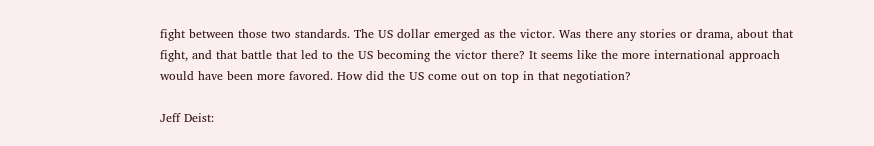fight between those two standards. The US dollar emerged as the victor. Was there any stories or drama, about that fight, and that battle that led to the US becoming the victor there? It seems like the more international approach would have been more favored. How did the US come out on top in that negotiation?

Jeff Deist: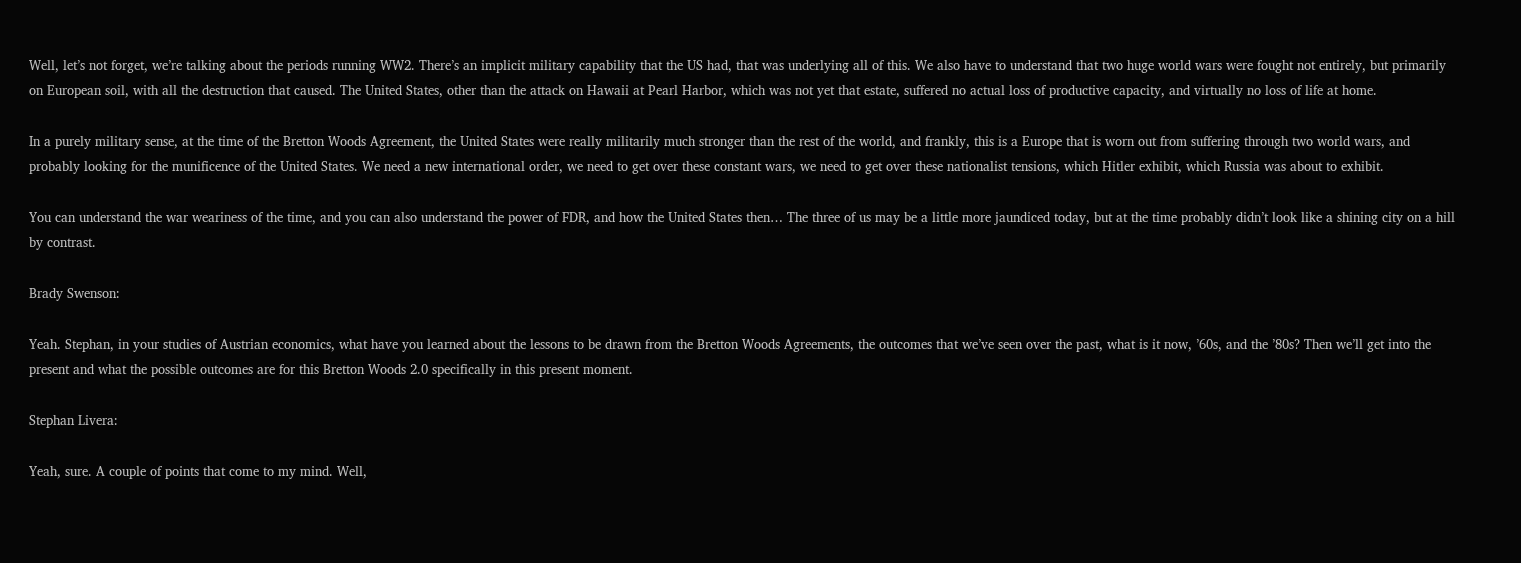Well, let’s not forget, we’re talking about the periods running WW2. There’s an implicit military capability that the US had, that was underlying all of this. We also have to understand that two huge world wars were fought not entirely, but primarily on European soil, with all the destruction that caused. The United States, other than the attack on Hawaii at Pearl Harbor, which was not yet that estate, suffered no actual loss of productive capacity, and virtually no loss of life at home.

In a purely military sense, at the time of the Bretton Woods Agreement, the United States were really militarily much stronger than the rest of the world, and frankly, this is a Europe that is worn out from suffering through two world wars, and probably looking for the munificence of the United States. We need a new international order, we need to get over these constant wars, we need to get over these nationalist tensions, which Hitler exhibit, which Russia was about to exhibit.

You can understand the war weariness of the time, and you can also understand the power of FDR, and how the United States then… The three of us may be a little more jaundiced today, but at the time probably didn’t look like a shining city on a hill by contrast.

Brady Swenson:

Yeah. Stephan, in your studies of Austrian economics, what have you learned about the lessons to be drawn from the Bretton Woods Agreements, the outcomes that we’ve seen over the past, what is it now, ’60s, and the ’80s? Then we’ll get into the present and what the possible outcomes are for this Bretton Woods 2.0 specifically in this present moment.

Stephan Livera:

Yeah, sure. A couple of points that come to my mind. Well,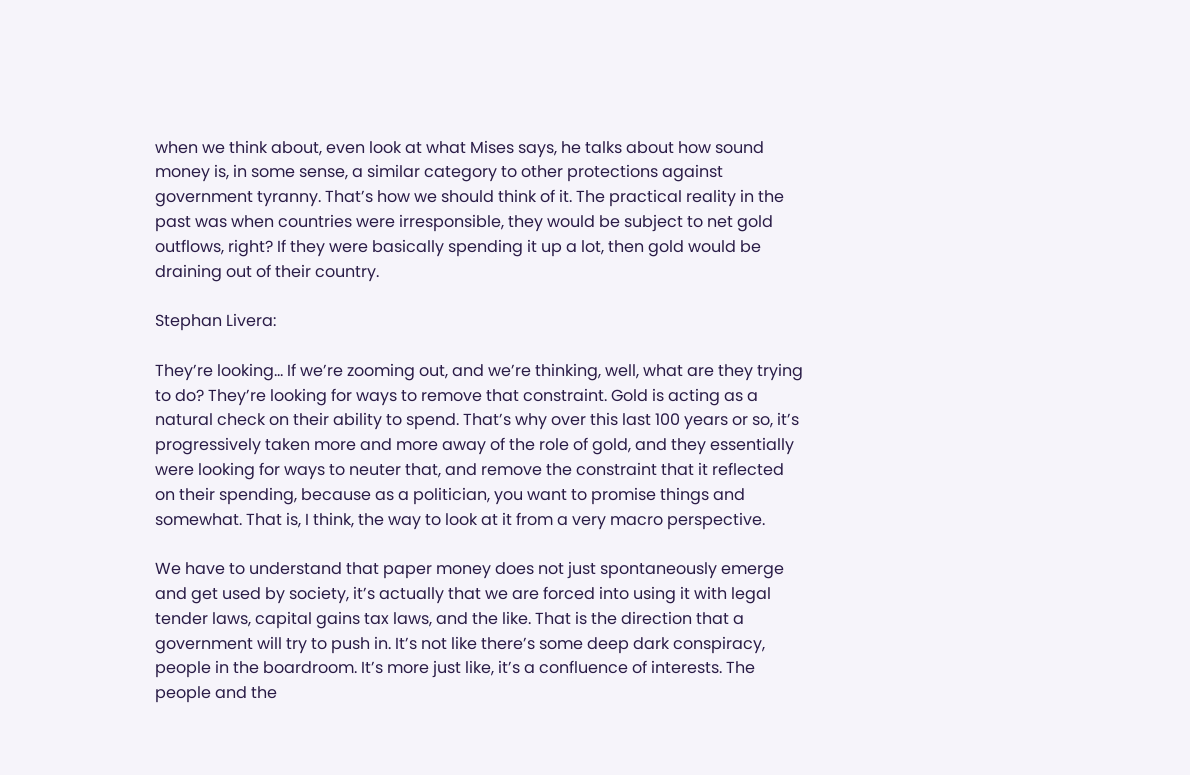when we think about, even look at what Mises says, he talks about how sound money is, in some sense, a similar category to other protections against government tyranny. That’s how we should think of it. The practical reality in the past was when countries were irresponsible, they would be subject to net gold outflows, right? If they were basically spending it up a lot, then gold would be draining out of their country.

Stephan Livera:

They’re looking… If we’re zooming out, and we’re thinking, well, what are they trying to do? They’re looking for ways to remove that constraint. Gold is acting as a natural check on their ability to spend. That’s why over this last 100 years or so, it’s progressively taken more and more away of the role of gold, and they essentially were looking for ways to neuter that, and remove the constraint that it reflected on their spending, because as a politician, you want to promise things and somewhat. That is, I think, the way to look at it from a very macro perspective.

We have to understand that paper money does not just spontaneously emerge and get used by society, it’s actually that we are forced into using it with legal tender laws, capital gains tax laws, and the like. That is the direction that a government will try to push in. It’s not like there’s some deep dark conspiracy, people in the boardroom. It’s more just like, it’s a confluence of interests. The people and the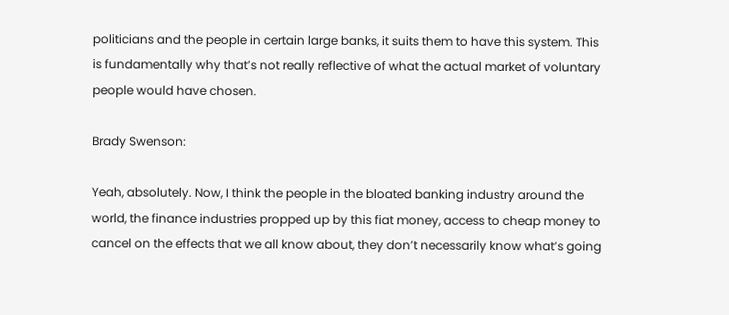politicians and the people in certain large banks, it suits them to have this system. This is fundamentally why that’s not really reflective of what the actual market of voluntary people would have chosen.

Brady Swenson:

Yeah, absolutely. Now, I think the people in the bloated banking industry around the world, the finance industries propped up by this fiat money, access to cheap money to cancel on the effects that we all know about, they don’t necessarily know what’s going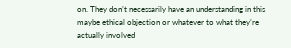on. They don’t necessarily have an understanding in this maybe ethical objection or whatever to what they’re actually involved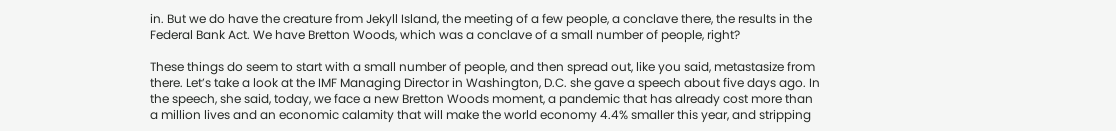in. But we do have the creature from Jekyll Island, the meeting of a few people, a conclave there, the results in the Federal Bank Act. We have Bretton Woods, which was a conclave of a small number of people, right?

These things do seem to start with a small number of people, and then spread out, like you said, metastasize from there. Let’s take a look at the IMF Managing Director in Washington, D.C. she gave a speech about five days ago. In the speech, she said, today, we face a new Bretton Woods moment, a pandemic that has already cost more than a million lives and an economic calamity that will make the world economy 4.4% smaller this year, and stripping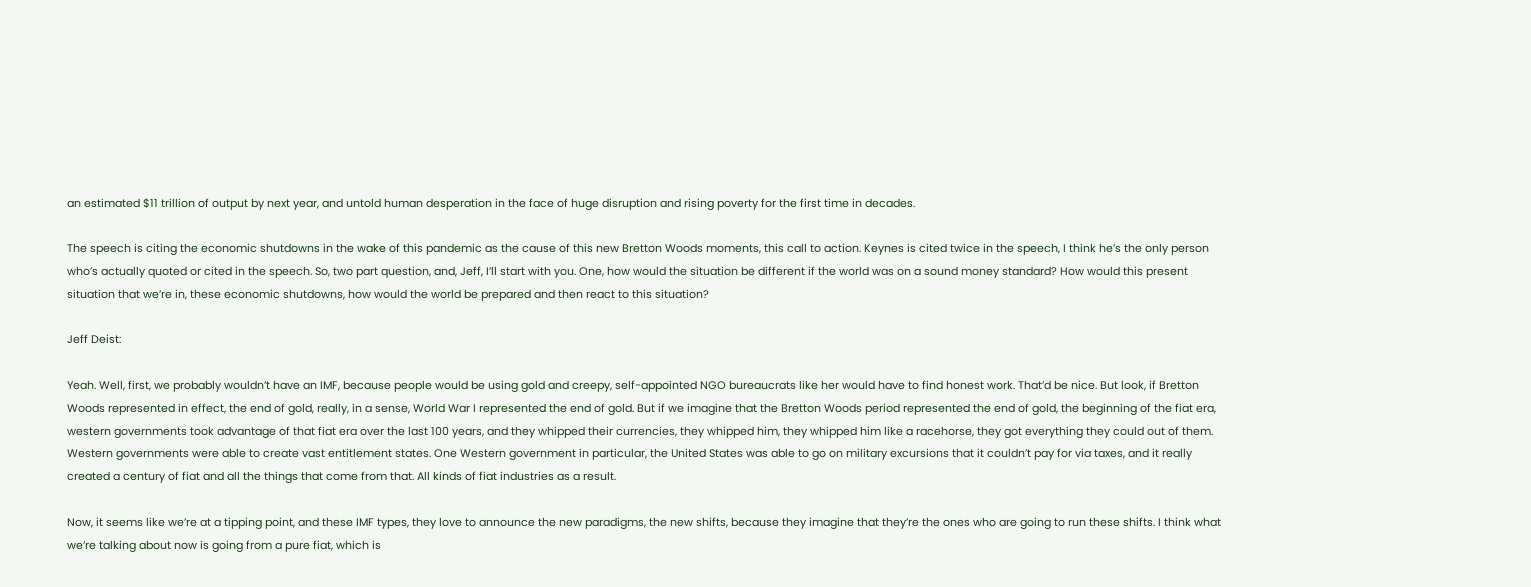an estimated $11 trillion of output by next year, and untold human desperation in the face of huge disruption and rising poverty for the first time in decades.

The speech is citing the economic shutdowns in the wake of this pandemic as the cause of this new Bretton Woods moments, this call to action. Keynes is cited twice in the speech, I think he’s the only person who’s actually quoted or cited in the speech. So, two part question, and, Jeff, I’ll start with you. One, how would the situation be different if the world was on a sound money standard? How would this present situation that we’re in, these economic shutdowns, how would the world be prepared and then react to this situation?

Jeff Deist:

Yeah. Well, first, we probably wouldn’t have an IMF, because people would be using gold and creepy, self-appointed NGO bureaucrats like her would have to find honest work. That’d be nice. But look, if Bretton Woods represented in effect, the end of gold, really, in a sense, World War I represented the end of gold. But if we imagine that the Bretton Woods period represented the end of gold, the beginning of the fiat era, western governments took advantage of that fiat era over the last 100 years, and they whipped their currencies, they whipped him, they whipped him like a racehorse, they got everything they could out of them. Western governments were able to create vast entitlement states. One Western government in particular, the United States was able to go on military excursions that it couldn’t pay for via taxes, and it really created a century of fiat and all the things that come from that. All kinds of fiat industries as a result.

Now, it seems like we’re at a tipping point, and these IMF types, they love to announce the new paradigms, the new shifts, because they imagine that they’re the ones who are going to run these shifts. I think what we’re talking about now is going from a pure fiat, which is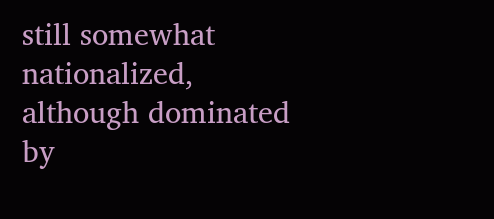still somewhat nationalized, although dominated by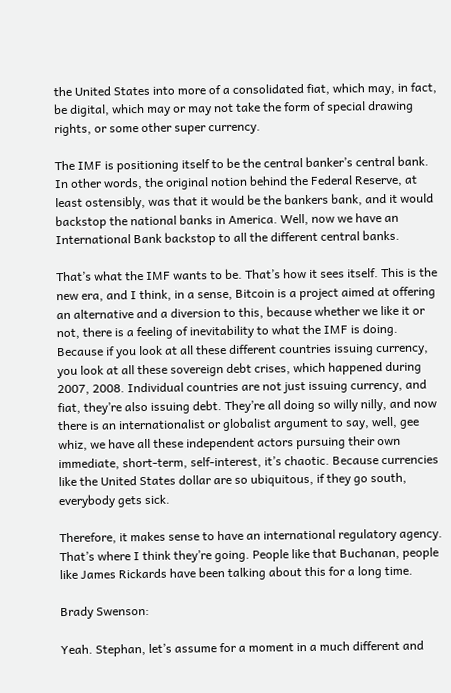the United States into more of a consolidated fiat, which may, in fact, be digital, which may or may not take the form of special drawing rights, or some other super currency.

The IMF is positioning itself to be the central banker’s central bank. In other words, the original notion behind the Federal Reserve, at least ostensibly, was that it would be the bankers bank, and it would backstop the national banks in America. Well, now we have an International Bank backstop to all the different central banks.

That’s what the IMF wants to be. That’s how it sees itself. This is the new era, and I think, in a sense, Bitcoin is a project aimed at offering an alternative and a diversion to this, because whether we like it or not, there is a feeling of inevitability to what the IMF is doing. Because if you look at all these different countries issuing currency, you look at all these sovereign debt crises, which happened during 2007, 2008. Individual countries are not just issuing currency, and fiat, they’re also issuing debt. They’re all doing so willy nilly, and now there is an internationalist or globalist argument to say, well, gee whiz, we have all these independent actors pursuing their own immediate, short-term, self-interest, it’s chaotic. Because currencies like the United States dollar are so ubiquitous, if they go south, everybody gets sick.

Therefore, it makes sense to have an international regulatory agency. That’s where I think they’re going. People like that Buchanan, people like James Rickards have been talking about this for a long time.

Brady Swenson:

Yeah. Stephan, let’s assume for a moment in a much different and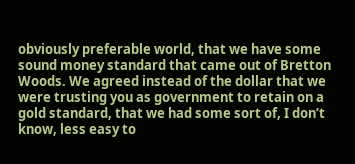obviously preferable world, that we have some sound money standard that came out of Bretton Woods. We agreed instead of the dollar that we were trusting you as government to retain on a gold standard, that we had some sort of, I don’t know, less easy to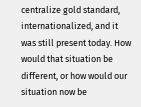centralize gold standard, internationalized, and it was still present today. How would that situation be different, or how would our situation now be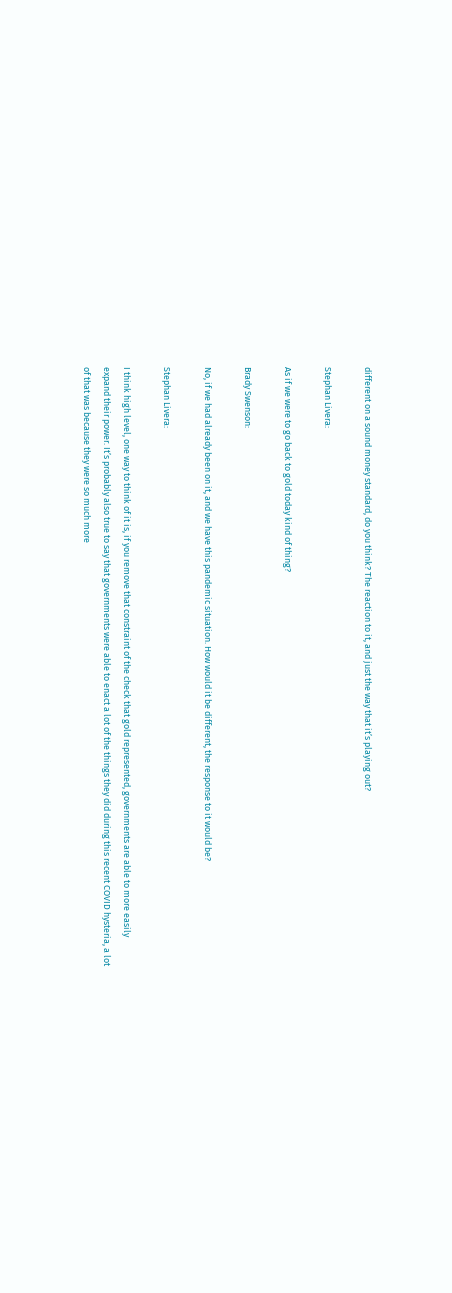different on a sound money standard, do you think? The reaction to it, and just the way that it’s playing out?

Stephan Livera:

As if we were to go back to gold today kind of thing?

Brady Swenson:

No, if we had already been on it, and we have this pandemic situation. How would it be different, the response to it would be?

Stephan Livera:

I think high level, one way to think of it is, if you remove that constraint of the check that gold represented, governments are able to more easily expand their power. It’s probably also true to say that governments were able to enact a lot of the things they did during this recent COVID hysteria, a lot of that was because they were so much more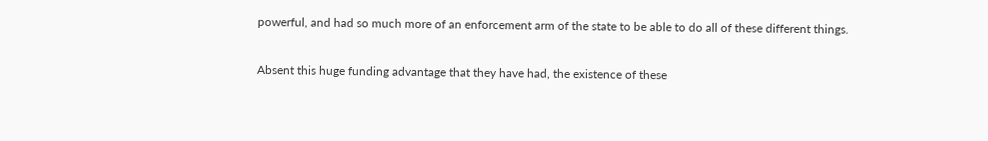powerful, and had so much more of an enforcement arm of the state to be able to do all of these different things.

Absent this huge funding advantage that they have had, the existence of these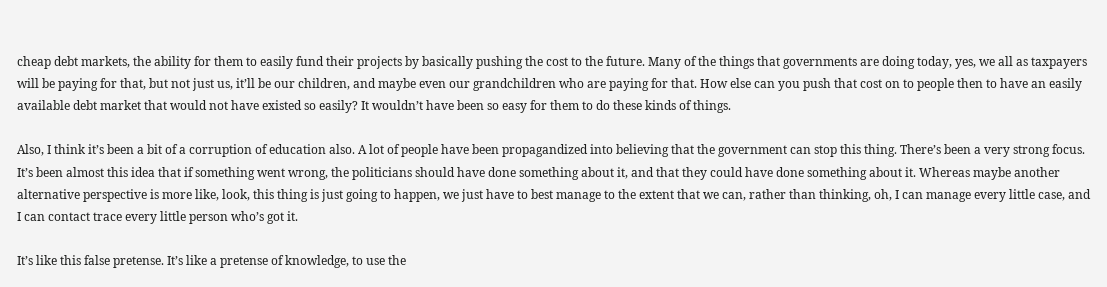cheap debt markets, the ability for them to easily fund their projects by basically pushing the cost to the future. Many of the things that governments are doing today, yes, we all as taxpayers will be paying for that, but not just us, it’ll be our children, and maybe even our grandchildren who are paying for that. How else can you push that cost on to people then to have an easily available debt market that would not have existed so easily? It wouldn’t have been so easy for them to do these kinds of things.

Also, I think it’s been a bit of a corruption of education also. A lot of people have been propagandized into believing that the government can stop this thing. There’s been a very strong focus. It’s been almost this idea that if something went wrong, the politicians should have done something about it, and that they could have done something about it. Whereas maybe another alternative perspective is more like, look, this thing is just going to happen, we just have to best manage to the extent that we can, rather than thinking, oh, I can manage every little case, and I can contact trace every little person who’s got it.

It’s like this false pretense. It’s like a pretense of knowledge, to use the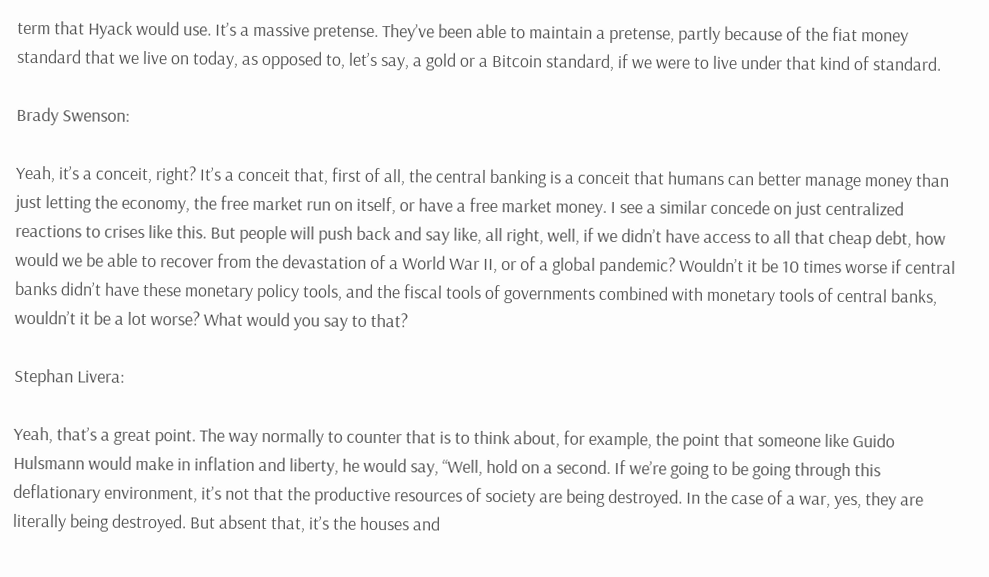term that Hyack would use. It’s a massive pretense. They’ve been able to maintain a pretense, partly because of the fiat money standard that we live on today, as opposed to, let’s say, a gold or a Bitcoin standard, if we were to live under that kind of standard.

Brady Swenson:

Yeah, it’s a conceit, right? It’s a conceit that, first of all, the central banking is a conceit that humans can better manage money than just letting the economy, the free market run on itself, or have a free market money. I see a similar concede on just centralized reactions to crises like this. But people will push back and say like, all right, well, if we didn’t have access to all that cheap debt, how would we be able to recover from the devastation of a World War II, or of a global pandemic? Wouldn’t it be 10 times worse if central banks didn’t have these monetary policy tools, and the fiscal tools of governments combined with monetary tools of central banks, wouldn’t it be a lot worse? What would you say to that?

Stephan Livera:

Yeah, that’s a great point. The way normally to counter that is to think about, for example, the point that someone like Guido Hulsmann would make in inflation and liberty, he would say, “Well, hold on a second. If we’re going to be going through this deflationary environment, it’s not that the productive resources of society are being destroyed. In the case of a war, yes, they are literally being destroyed. But absent that, it’s the houses and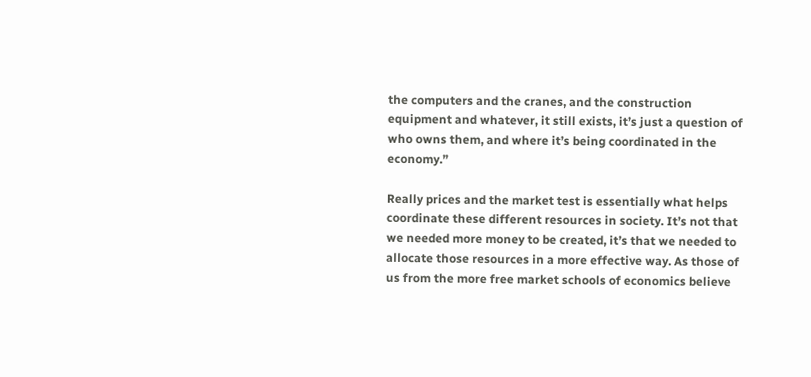the computers and the cranes, and the construction equipment and whatever, it still exists, it’s just a question of who owns them, and where it’s being coordinated in the economy.”

Really prices and the market test is essentially what helps coordinate these different resources in society. It’s not that we needed more money to be created, it’s that we needed to allocate those resources in a more effective way. As those of us from the more free market schools of economics believe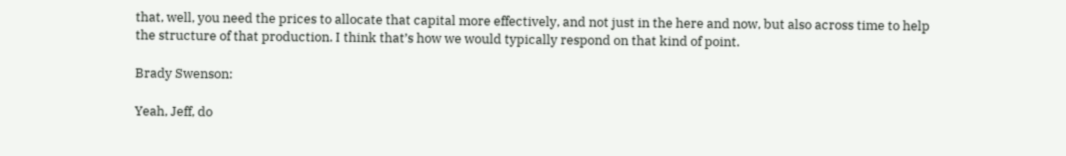that, well, you need the prices to allocate that capital more effectively, and not just in the here and now, but also across time to help the structure of that production. I think that’s how we would typically respond on that kind of point.

Brady Swenson:

Yeah, Jeff, do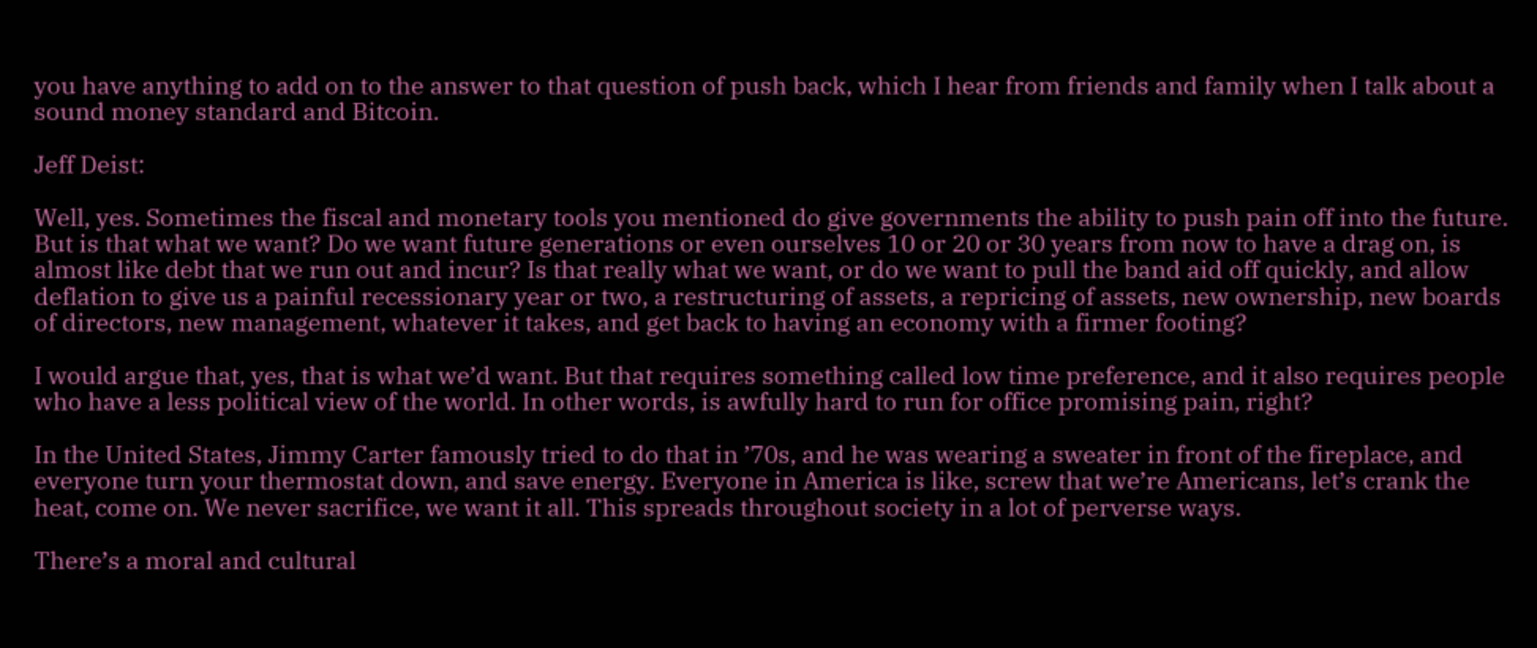you have anything to add on to the answer to that question of push back, which I hear from friends and family when I talk about a sound money standard and Bitcoin.

Jeff Deist:

Well, yes. Sometimes the fiscal and monetary tools you mentioned do give governments the ability to push pain off into the future. But is that what we want? Do we want future generations or even ourselves 10 or 20 or 30 years from now to have a drag on, is almost like debt that we run out and incur? Is that really what we want, or do we want to pull the band aid off quickly, and allow deflation to give us a painful recessionary year or two, a restructuring of assets, a repricing of assets, new ownership, new boards of directors, new management, whatever it takes, and get back to having an economy with a firmer footing?

I would argue that, yes, that is what we’d want. But that requires something called low time preference, and it also requires people who have a less political view of the world. In other words, is awfully hard to run for office promising pain, right?

In the United States, Jimmy Carter famously tried to do that in ’70s, and he was wearing a sweater in front of the fireplace, and everyone turn your thermostat down, and save energy. Everyone in America is like, screw that we’re Americans, let’s crank the heat, come on. We never sacrifice, we want it all. This spreads throughout society in a lot of perverse ways.

There’s a moral and cultural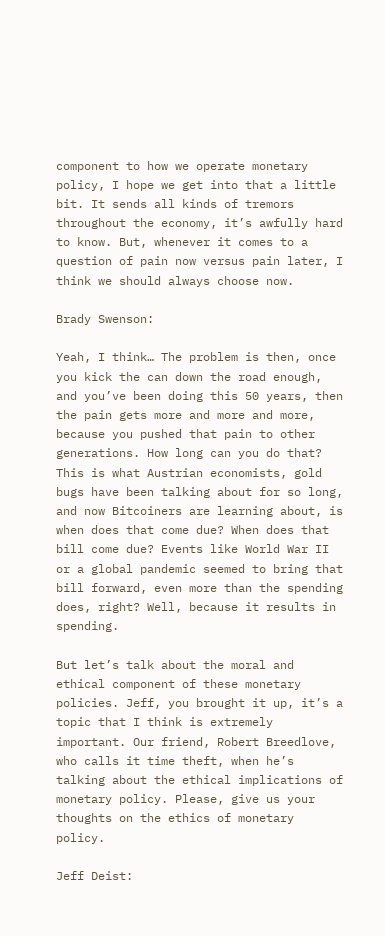component to how we operate monetary policy, I hope we get into that a little bit. It sends all kinds of tremors throughout the economy, it’s awfully hard to know. But, whenever it comes to a question of pain now versus pain later, I think we should always choose now.

Brady Swenson:

Yeah, I think… The problem is then, once you kick the can down the road enough, and you’ve been doing this 50 years, then the pain gets more and more and more, because you pushed that pain to other generations. How long can you do that? This is what Austrian economists, gold bugs have been talking about for so long, and now Bitcoiners are learning about, is when does that come due? When does that bill come due? Events like World War II or a global pandemic seemed to bring that bill forward, even more than the spending does, right? Well, because it results in spending.

But let’s talk about the moral and ethical component of these monetary policies. Jeff, you brought it up, it’s a topic that I think is extremely important. Our friend, Robert Breedlove, who calls it time theft, when he’s talking about the ethical implications of monetary policy. Please, give us your thoughts on the ethics of monetary policy.

Jeff Deist: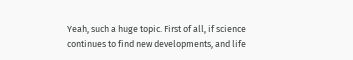Yeah, such a huge topic. First of all, if science continues to find new developments, and life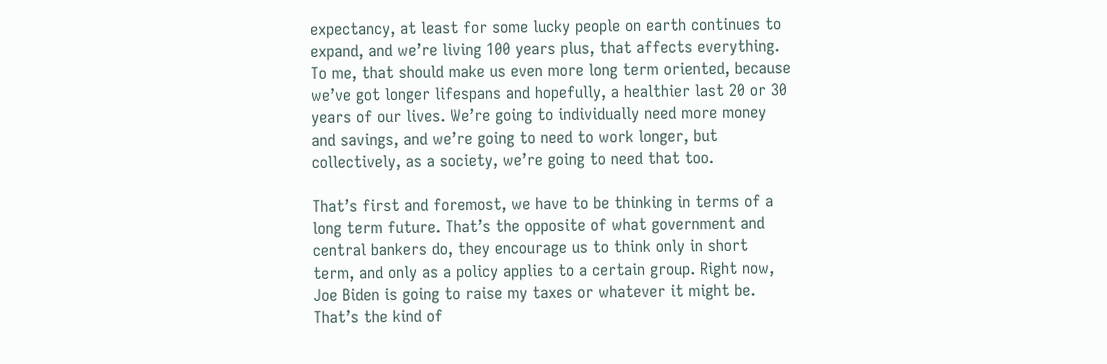expectancy, at least for some lucky people on earth continues to expand, and we’re living 100 years plus, that affects everything. To me, that should make us even more long term oriented, because we’ve got longer lifespans and hopefully, a healthier last 20 or 30 years of our lives. We’re going to individually need more money and savings, and we’re going to need to work longer, but collectively, as a society, we’re going to need that too.

That’s first and foremost, we have to be thinking in terms of a long term future. That’s the opposite of what government and central bankers do, they encourage us to think only in short term, and only as a policy applies to a certain group. Right now, Joe Biden is going to raise my taxes or whatever it might be. That’s the kind of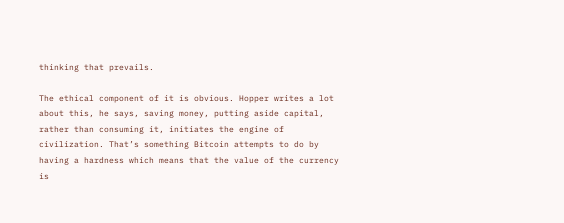thinking that prevails.

The ethical component of it is obvious. Hopper writes a lot about this, he says, saving money, putting aside capital, rather than consuming it, initiates the engine of civilization. That’s something Bitcoin attempts to do by having a hardness which means that the value of the currency is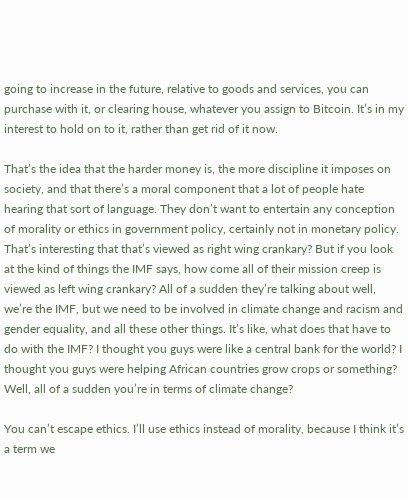going to increase in the future, relative to goods and services, you can purchase with it, or clearing house, whatever you assign to Bitcoin. It’s in my interest to hold on to it, rather than get rid of it now.

That’s the idea that the harder money is, the more discipline it imposes on society, and that there’s a moral component that a lot of people hate hearing that sort of language. They don’t want to entertain any conception of morality or ethics in government policy, certainly not in monetary policy. That’s interesting that that’s viewed as right wing crankary? But if you look at the kind of things the IMF says, how come all of their mission creep is viewed as left wing crankary? All of a sudden they’re talking about well, we’re the IMF, but we need to be involved in climate change and racism and gender equality, and all these other things. It’s like, what does that have to do with the IMF? I thought you guys were like a central bank for the world? I thought you guys were helping African countries grow crops or something? Well, all of a sudden you’re in terms of climate change?

You can’t escape ethics. I’ll use ethics instead of morality, because I think it’s a term we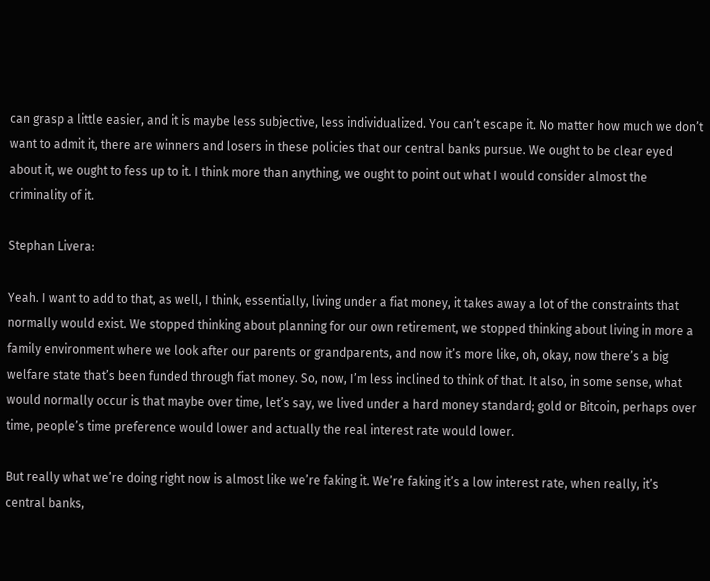can grasp a little easier, and it is maybe less subjective, less individualized. You can’t escape it. No matter how much we don’t want to admit it, there are winners and losers in these policies that our central banks pursue. We ought to be clear eyed about it, we ought to fess up to it. I think more than anything, we ought to point out what I would consider almost the criminality of it.

Stephan Livera:

Yeah. I want to add to that, as well, I think, essentially, living under a fiat money, it takes away a lot of the constraints that normally would exist. We stopped thinking about planning for our own retirement, we stopped thinking about living in more a family environment where we look after our parents or grandparents, and now it’s more like, oh, okay, now there’s a big welfare state that’s been funded through fiat money. So, now, I’m less inclined to think of that. It also, in some sense, what would normally occur is that maybe over time, let’s say, we lived under a hard money standard; gold or Bitcoin, perhaps over time, people’s time preference would lower and actually the real interest rate would lower.

But really what we’re doing right now is almost like we’re faking it. We’re faking it’s a low interest rate, when really, it’s central banks,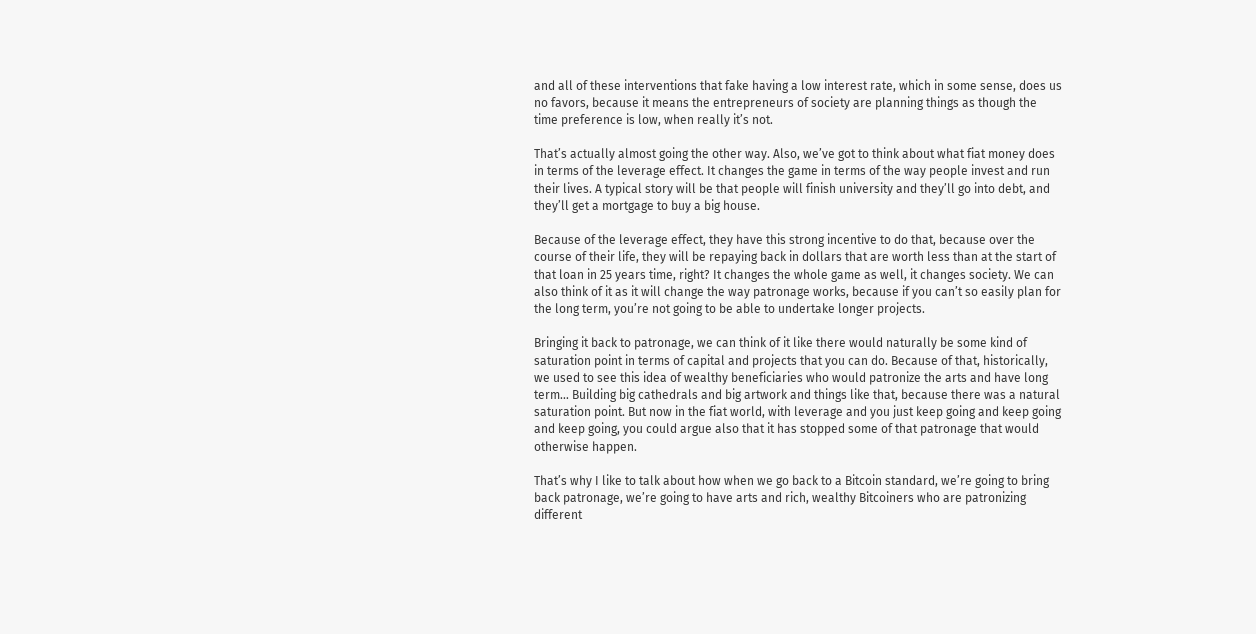and all of these interventions that fake having a low interest rate, which in some sense, does us no favors, because it means the entrepreneurs of society are planning things as though the time preference is low, when really it’s not.

That’s actually almost going the other way. Also, we’ve got to think about what fiat money does in terms of the leverage effect. It changes the game in terms of the way people invest and run their lives. A typical story will be that people will finish university and they’ll go into debt, and they’ll get a mortgage to buy a big house.

Because of the leverage effect, they have this strong incentive to do that, because over the course of their life, they will be repaying back in dollars that are worth less than at the start of that loan in 25 years time, right? It changes the whole game as well, it changes society. We can also think of it as it will change the way patronage works, because if you can’t so easily plan for the long term, you’re not going to be able to undertake longer projects.

Bringing it back to patronage, we can think of it like there would naturally be some kind of saturation point in terms of capital and projects that you can do. Because of that, historically, we used to see this idea of wealthy beneficiaries who would patronize the arts and have long term… Building big cathedrals and big artwork and things like that, because there was a natural saturation point. But now in the fiat world, with leverage and you just keep going and keep going and keep going, you could argue also that it has stopped some of that patronage that would otherwise happen.

That’s why I like to talk about how when we go back to a Bitcoin standard, we’re going to bring back patronage, we’re going to have arts and rich, wealthy Bitcoiners who are patronizing different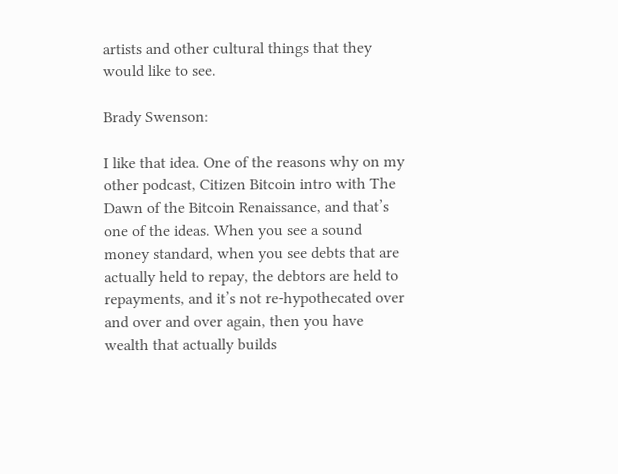artists and other cultural things that they would like to see.

Brady Swenson:

I like that idea. One of the reasons why on my other podcast, Citizen Bitcoin intro with The Dawn of the Bitcoin Renaissance, and that’s one of the ideas. When you see a sound money standard, when you see debts that are actually held to repay, the debtors are held to repayments, and it’s not re-hypothecated over and over and over again, then you have wealth that actually builds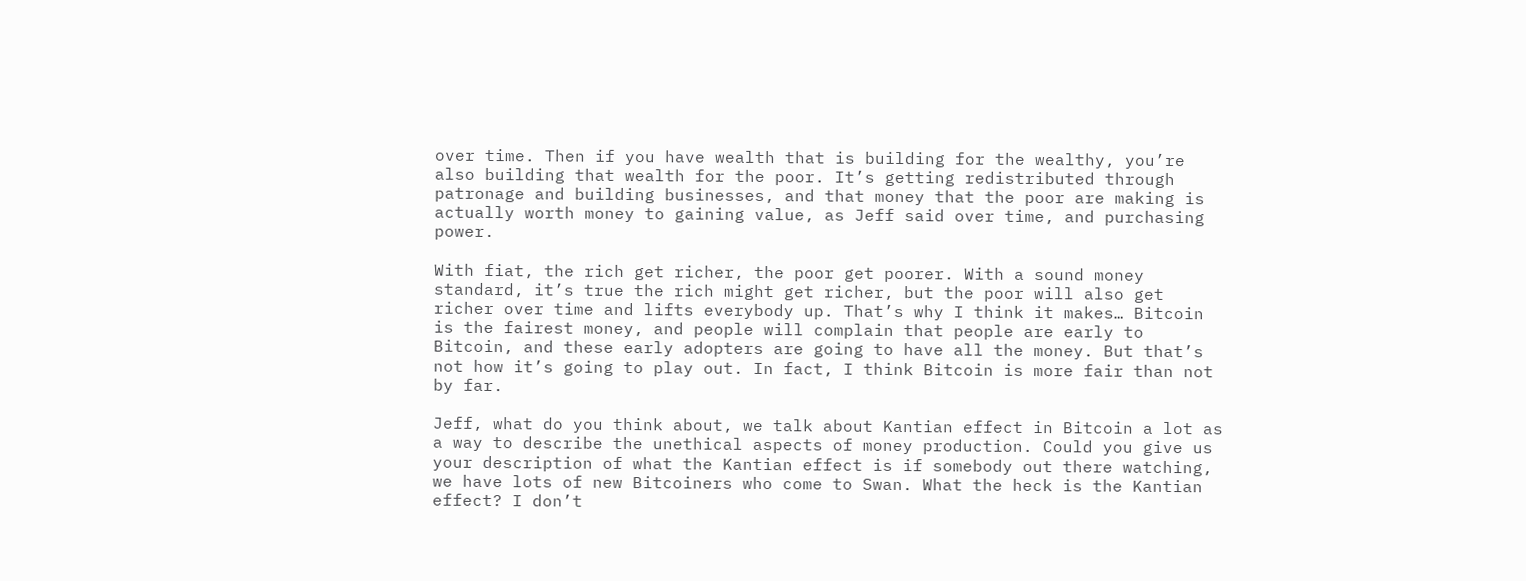over time. Then if you have wealth that is building for the wealthy, you’re also building that wealth for the poor. It’s getting redistributed through patronage and building businesses, and that money that the poor are making is actually worth money to gaining value, as Jeff said over time, and purchasing power.

With fiat, the rich get richer, the poor get poorer. With a sound money standard, it’s true the rich might get richer, but the poor will also get richer over time and lifts everybody up. That’s why I think it makes… Bitcoin is the fairest money, and people will complain that people are early to Bitcoin, and these early adopters are going to have all the money. But that’s not how it’s going to play out. In fact, I think Bitcoin is more fair than not by far.

Jeff, what do you think about, we talk about Kantian effect in Bitcoin a lot as a way to describe the unethical aspects of money production. Could you give us your description of what the Kantian effect is if somebody out there watching, we have lots of new Bitcoiners who come to Swan. What the heck is the Kantian effect? I don’t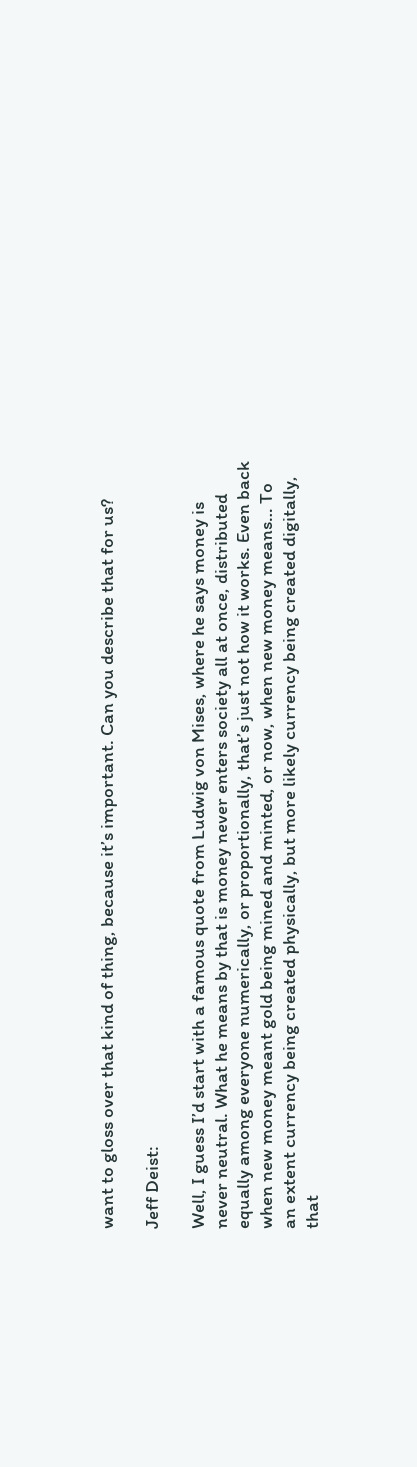want to gloss over that kind of thing, because it’s important. Can you describe that for us?

Jeff Deist:

Well, I guess I’d start with a famous quote from Ludwig von Mises, where he says money is never neutral. What he means by that is money never enters society all at once, distributed equally among everyone numerically, or proportionally, that’s just not how it works. Even back when new money meant gold being mined and minted, or now, when new money means… To an extent currency being created physically, but more likely currency being created digitally, that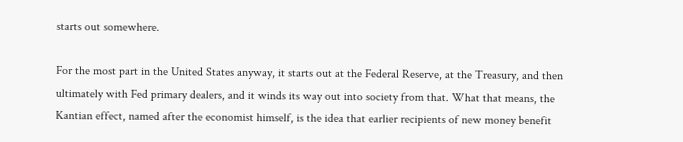starts out somewhere.

For the most part in the United States anyway, it starts out at the Federal Reserve, at the Treasury, and then ultimately with Fed primary dealers, and it winds its way out into society from that. What that means, the Kantian effect, named after the economist himself, is the idea that earlier recipients of new money benefit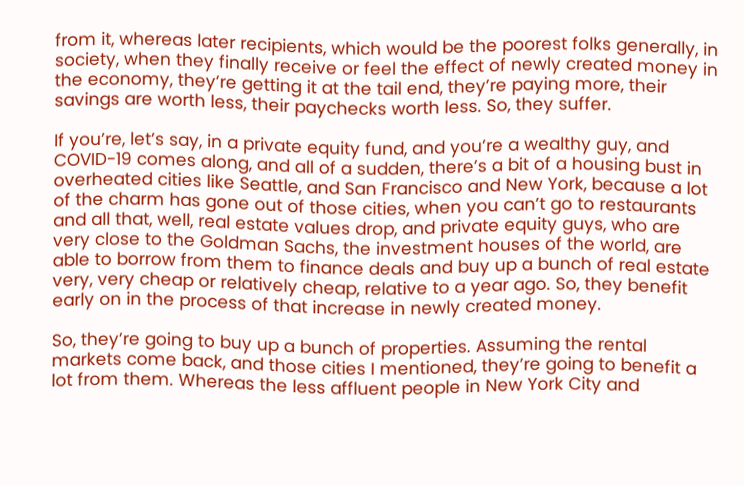from it, whereas later recipients, which would be the poorest folks generally, in society, when they finally receive or feel the effect of newly created money in the economy, they’re getting it at the tail end, they’re paying more, their savings are worth less, their paychecks worth less. So, they suffer.

If you’re, let’s say, in a private equity fund, and you’re a wealthy guy, and COVID-19 comes along, and all of a sudden, there’s a bit of a housing bust in overheated cities like Seattle, and San Francisco and New York, because a lot of the charm has gone out of those cities, when you can’t go to restaurants and all that, well, real estate values drop, and private equity guys, who are very close to the Goldman Sachs, the investment houses of the world, are able to borrow from them to finance deals and buy up a bunch of real estate very, very cheap or relatively cheap, relative to a year ago. So, they benefit early on in the process of that increase in newly created money.

So, they’re going to buy up a bunch of properties. Assuming the rental markets come back, and those cities I mentioned, they’re going to benefit a lot from them. Whereas the less affluent people in New York City and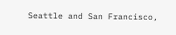Seattle and San Francisco,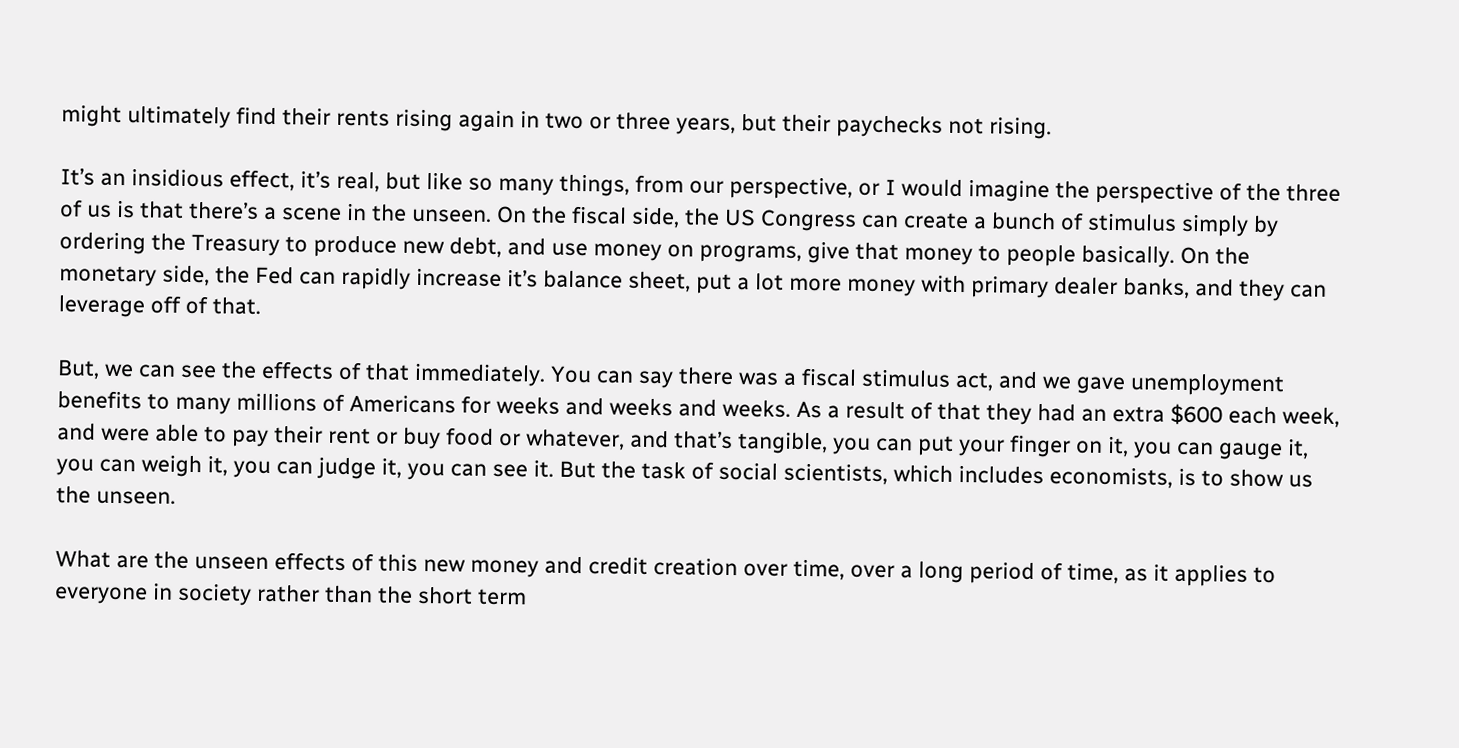might ultimately find their rents rising again in two or three years, but their paychecks not rising.

It’s an insidious effect, it’s real, but like so many things, from our perspective, or I would imagine the perspective of the three of us is that there’s a scene in the unseen. On the fiscal side, the US Congress can create a bunch of stimulus simply by ordering the Treasury to produce new debt, and use money on programs, give that money to people basically. On the monetary side, the Fed can rapidly increase it’s balance sheet, put a lot more money with primary dealer banks, and they can leverage off of that.

But, we can see the effects of that immediately. You can say there was a fiscal stimulus act, and we gave unemployment benefits to many millions of Americans for weeks and weeks and weeks. As a result of that they had an extra $600 each week, and were able to pay their rent or buy food or whatever, and that’s tangible, you can put your finger on it, you can gauge it, you can weigh it, you can judge it, you can see it. But the task of social scientists, which includes economists, is to show us the unseen.

What are the unseen effects of this new money and credit creation over time, over a long period of time, as it applies to everyone in society rather than the short term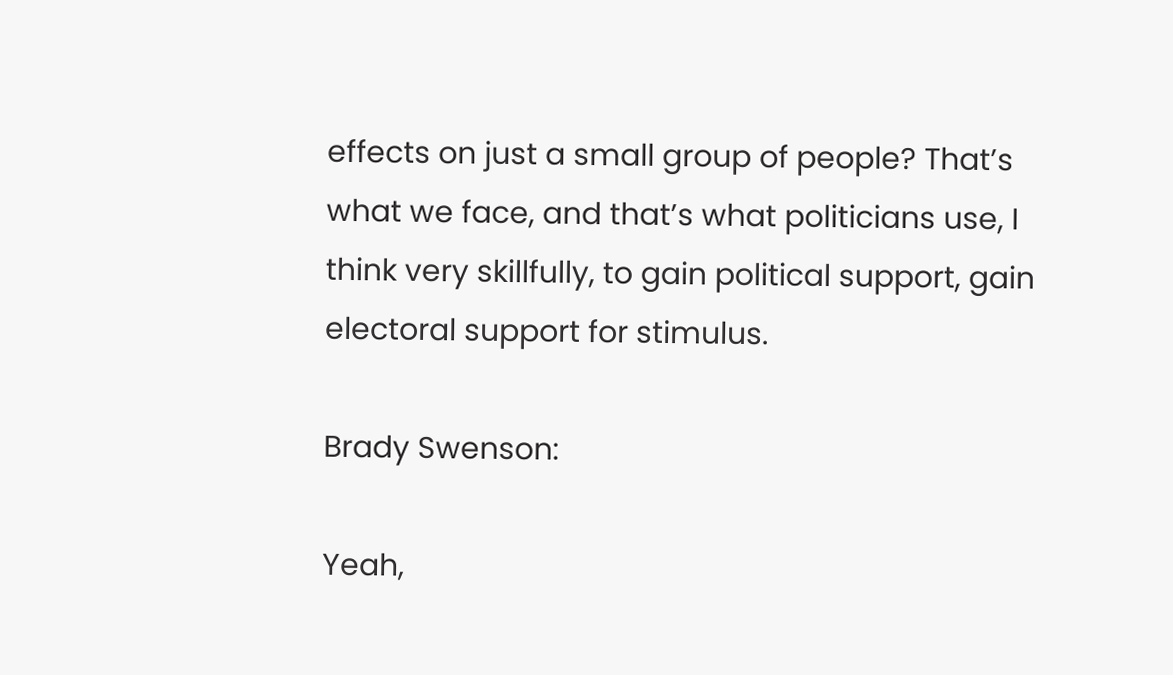effects on just a small group of people? That’s what we face, and that’s what politicians use, I think very skillfully, to gain political support, gain electoral support for stimulus.

Brady Swenson:

Yeah,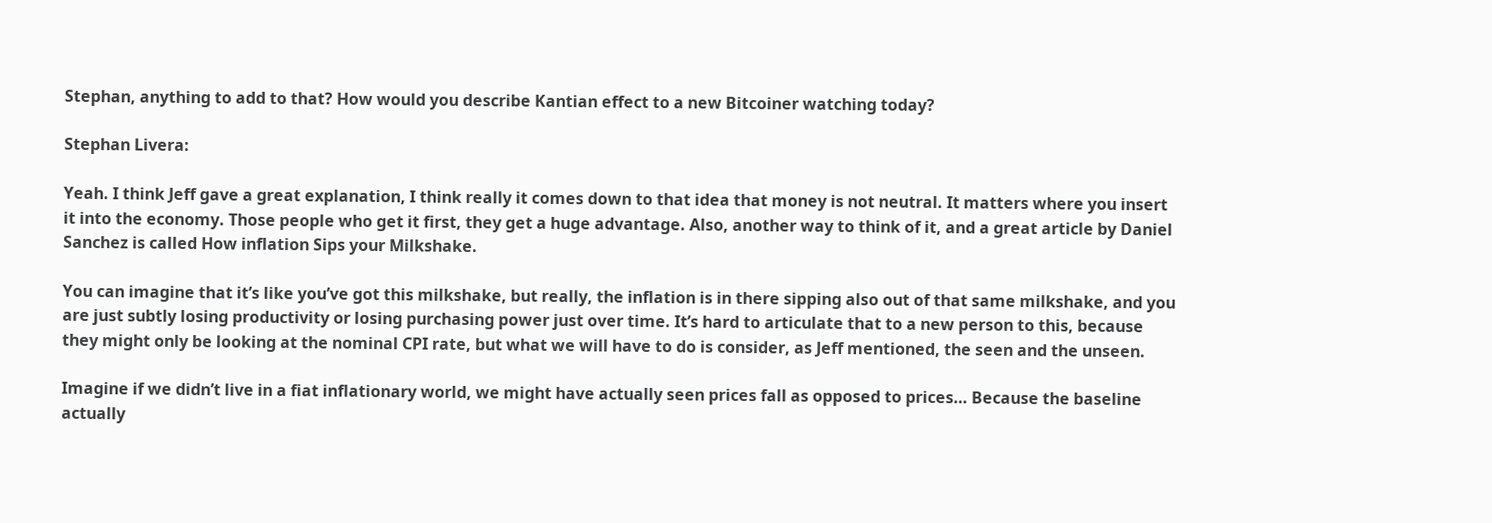Stephan, anything to add to that? How would you describe Kantian effect to a new Bitcoiner watching today?

Stephan Livera:

Yeah. I think Jeff gave a great explanation, I think really it comes down to that idea that money is not neutral. It matters where you insert it into the economy. Those people who get it first, they get a huge advantage. Also, another way to think of it, and a great article by Daniel Sanchez is called How inflation Sips your Milkshake.

You can imagine that it’s like you’ve got this milkshake, but really, the inflation is in there sipping also out of that same milkshake, and you are just subtly losing productivity or losing purchasing power just over time. It’s hard to articulate that to a new person to this, because they might only be looking at the nominal CPI rate, but what we will have to do is consider, as Jeff mentioned, the seen and the unseen.

Imagine if we didn’t live in a fiat inflationary world, we might have actually seen prices fall as opposed to prices… Because the baseline actually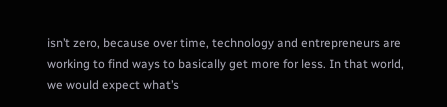isn’t zero, because over time, technology and entrepreneurs are working to find ways to basically get more for less. In that world, we would expect what’s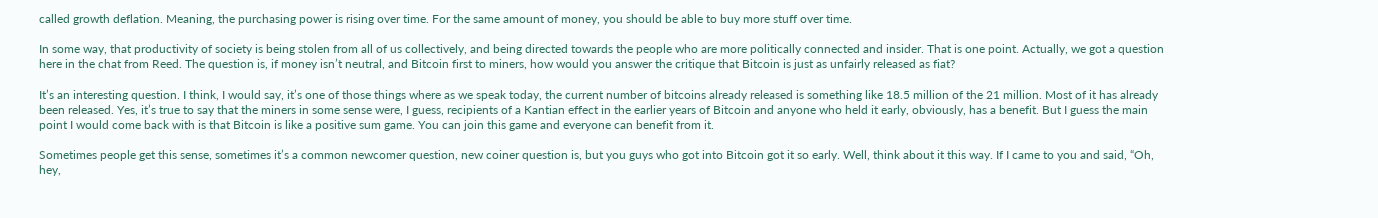called growth deflation. Meaning, the purchasing power is rising over time. For the same amount of money, you should be able to buy more stuff over time.

In some way, that productivity of society is being stolen from all of us collectively, and being directed towards the people who are more politically connected and insider. That is one point. Actually, we got a question here in the chat from Reed. The question is, if money isn’t neutral, and Bitcoin first to miners, how would you answer the critique that Bitcoin is just as unfairly released as fiat?

It’s an interesting question. I think, I would say, it’s one of those things where as we speak today, the current number of bitcoins already released is something like 18.5 million of the 21 million. Most of it has already been released. Yes, it’s true to say that the miners in some sense were, I guess, recipients of a Kantian effect in the earlier years of Bitcoin and anyone who held it early, obviously, has a benefit. But I guess the main point I would come back with is that Bitcoin is like a positive sum game. You can join this game and everyone can benefit from it.

Sometimes people get this sense, sometimes it’s a common newcomer question, new coiner question is, but you guys who got into Bitcoin got it so early. Well, think about it this way. If I came to you and said, “Oh, hey,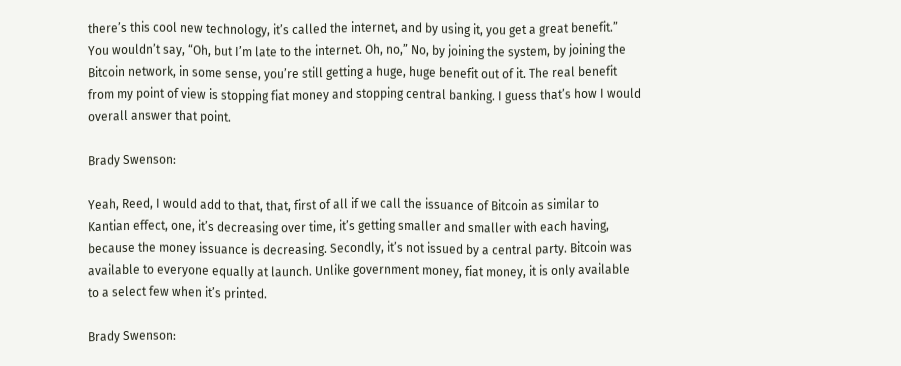there’s this cool new technology, it’s called the internet, and by using it, you get a great benefit.” You wouldn’t say, “Oh, but I’m late to the internet. Oh, no,” No, by joining the system, by joining the Bitcoin network, in some sense, you’re still getting a huge, huge benefit out of it. The real benefit from my point of view is stopping fiat money and stopping central banking. I guess that’s how I would overall answer that point.

Brady Swenson:

Yeah, Reed, I would add to that, that, first of all if we call the issuance of Bitcoin as similar to Kantian effect, one, it’s decreasing over time, it’s getting smaller and smaller with each having, because the money issuance is decreasing. Secondly, it’s not issued by a central party. Bitcoin was available to everyone equally at launch. Unlike government money, fiat money, it is only available to a select few when it’s printed.

Brady Swenson: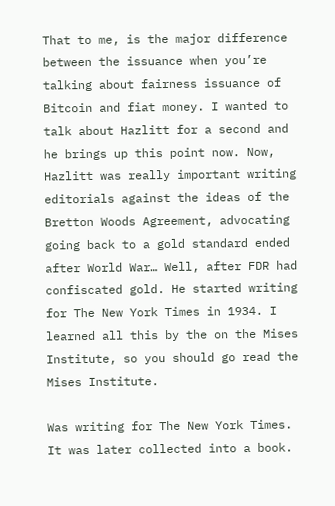That to me, is the major difference between the issuance when you’re talking about fairness issuance of Bitcoin and fiat money. I wanted to talk about Hazlitt for a second and he brings up this point now. Now, Hazlitt was really important writing editorials against the ideas of the Bretton Woods Agreement, advocating going back to a gold standard ended after World War… Well, after FDR had confiscated gold. He started writing for The New York Times in 1934. I learned all this by the on the Mises Institute, so you should go read the Mises Institute.

Was writing for The New York Times. It was later collected into a book.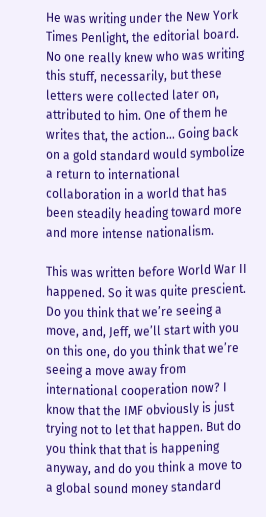He was writing under the New York Times Penlight, the editorial board. No one really knew who was writing this stuff, necessarily, but these letters were collected later on, attributed to him. One of them he writes that, the action… Going back on a gold standard would symbolize a return to international collaboration in a world that has been steadily heading toward more and more intense nationalism.

This was written before World War II happened. So it was quite prescient. Do you think that we’re seeing a move, and, Jeff, we’ll start with you on this one, do you think that we’re seeing a move away from international cooperation now? I know that the IMF obviously is just trying not to let that happen. But do you think that that is happening anyway, and do you think a move to a global sound money standard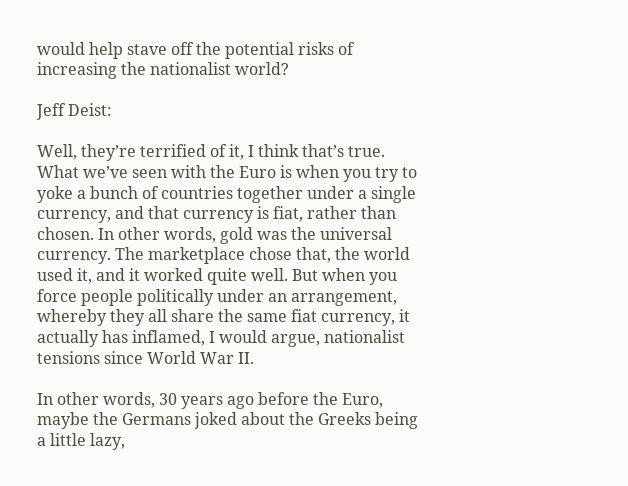would help stave off the potential risks of increasing the nationalist world?

Jeff Deist:

Well, they’re terrified of it, I think that’s true. What we’ve seen with the Euro is when you try to yoke a bunch of countries together under a single currency, and that currency is fiat, rather than chosen. In other words, gold was the universal currency. The marketplace chose that, the world used it, and it worked quite well. But when you force people politically under an arrangement, whereby they all share the same fiat currency, it actually has inflamed, I would argue, nationalist tensions since World War II.

In other words, 30 years ago before the Euro, maybe the Germans joked about the Greeks being a little lazy,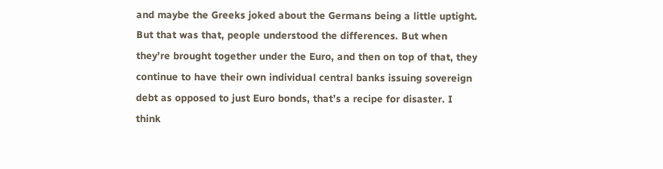and maybe the Greeks joked about the Germans being a little uptight. But that was that, people understood the differences. But when they’re brought together under the Euro, and then on top of that, they continue to have their own individual central banks issuing sovereign debt as opposed to just Euro bonds, that’s a recipe for disaster. I think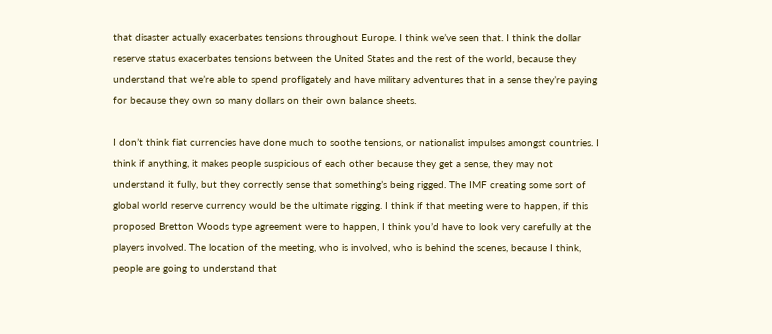that disaster actually exacerbates tensions throughout Europe. I think we’ve seen that. I think the dollar reserve status exacerbates tensions between the United States and the rest of the world, because they understand that we’re able to spend profligately and have military adventures that in a sense they’re paying for because they own so many dollars on their own balance sheets.

I don’t think fiat currencies have done much to soothe tensions, or nationalist impulses amongst countries. I think if anything, it makes people suspicious of each other because they get a sense, they may not understand it fully, but they correctly sense that something’s being rigged. The IMF creating some sort of global world reserve currency would be the ultimate rigging. I think if that meeting were to happen, if this proposed Bretton Woods type agreement were to happen, I think you’d have to look very carefully at the players involved. The location of the meeting, who is involved, who is behind the scenes, because I think, people are going to understand that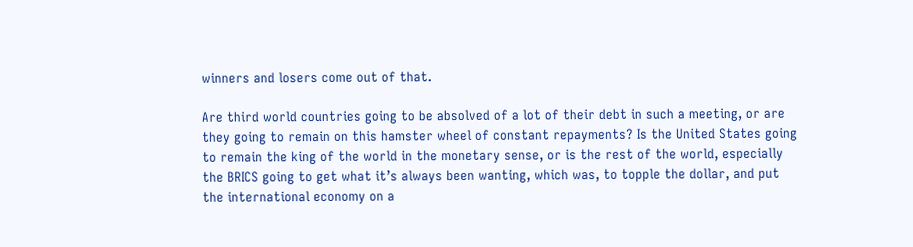winners and losers come out of that.

Are third world countries going to be absolved of a lot of their debt in such a meeting, or are they going to remain on this hamster wheel of constant repayments? Is the United States going to remain the king of the world in the monetary sense, or is the rest of the world, especially the BRICS going to get what it’s always been wanting, which was, to topple the dollar, and put the international economy on a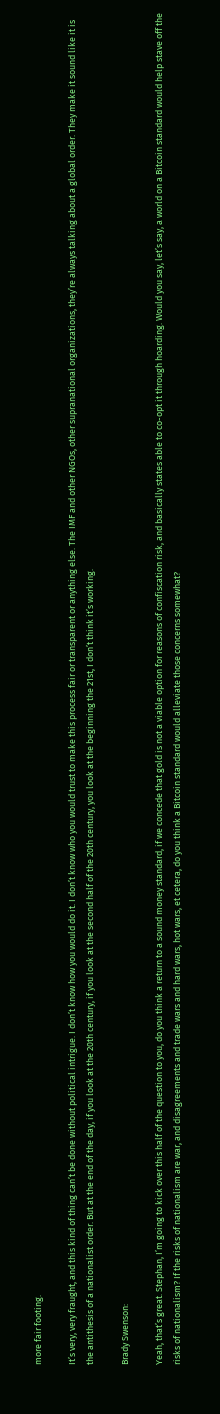more fair footing.

It’s very, very fraught, and this kind of thing can’t be done without political intrigue. I don’t know how you would do it. I don’t know who you would trust to make this process fair or transparent or anything else. The IMF and other NGOs, other supranational organizations, they’re always talking about a global order. They make it sound like it is the antithesis of a nationalist order. But at the end of the day, if you look at the 20th century, if you look at the second half of the 20th century, you look at the beginning the 21st, I don’t think it’s working.

Brady Swenson:

Yeah, that’s great. Stephan, I’m going to kick over this half of the question to you, do you think a return to a sound money standard, if we concede that gold is not a viable option for reasons of confiscation risk, and basically states able to co-opt it through hoarding. Would you say, let’s say, a world on a Bitcoin standard would help stave off the risks of nationalism? If the risks of nationalism are war, and disagreements and trade wars and hard wars, hot wars, et cetera, do you think a Bitcoin standard would alleviate those concerns somewhat?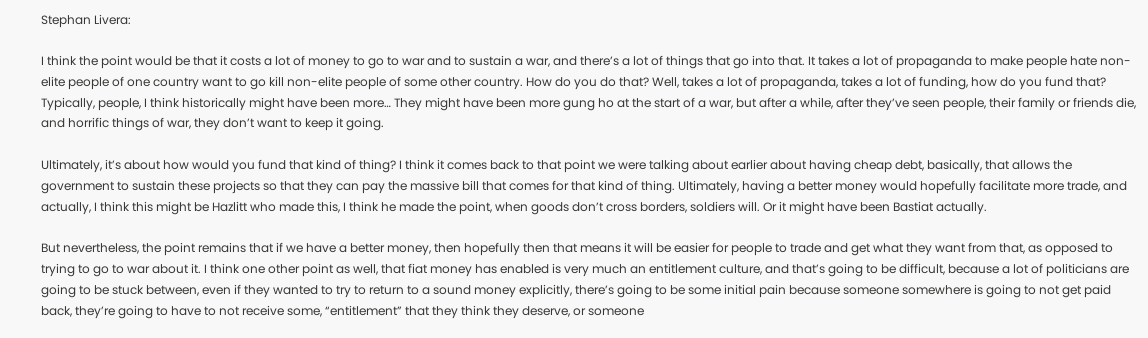Stephan Livera:

I think the point would be that it costs a lot of money to go to war and to sustain a war, and there’s a lot of things that go into that. It takes a lot of propaganda to make people hate non-elite people of one country want to go kill non-elite people of some other country. How do you do that? Well, takes a lot of propaganda, takes a lot of funding, how do you fund that? Typically, people, I think historically might have been more… They might have been more gung ho at the start of a war, but after a while, after they’ve seen people, their family or friends die, and horrific things of war, they don’t want to keep it going.

Ultimately, it’s about how would you fund that kind of thing? I think it comes back to that point we were talking about earlier about having cheap debt, basically, that allows the government to sustain these projects so that they can pay the massive bill that comes for that kind of thing. Ultimately, having a better money would hopefully facilitate more trade, and actually, I think this might be Hazlitt who made this, I think he made the point, when goods don’t cross borders, soldiers will. Or it might have been Bastiat actually.

But nevertheless, the point remains that if we have a better money, then hopefully then that means it will be easier for people to trade and get what they want from that, as opposed to trying to go to war about it. I think one other point as well, that fiat money has enabled is very much an entitlement culture, and that’s going to be difficult, because a lot of politicians are going to be stuck between, even if they wanted to try to return to a sound money explicitly, there’s going to be some initial pain because someone somewhere is going to not get paid back, they’re going to have to not receive some, “entitlement” that they think they deserve, or someone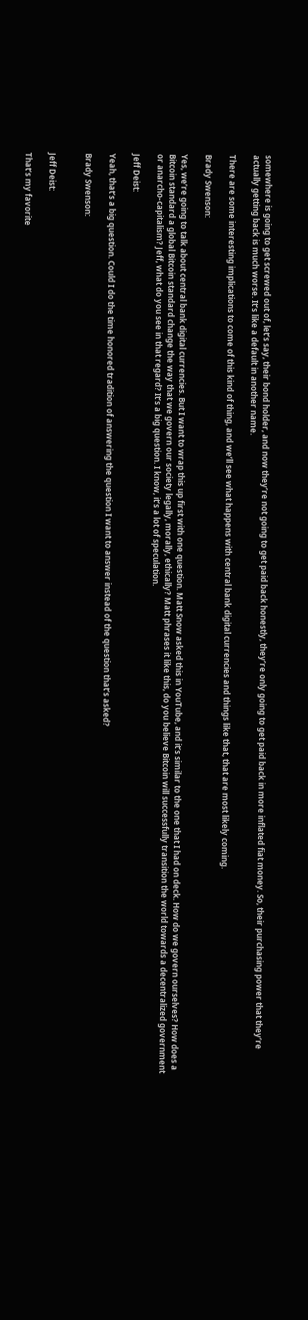somewhere is going to get screwed out of, let’s say, their bond holder, and now they’re not going to get paid back honestly, they’re only going to get paid back in more inflated fiat money. So, their purchasing power that they’re actually getting back is much worse. It’s like a default in another name.

There are some interesting implications to come of this kind of thing, and we’ll see what happens with central bank digital currencies and things like that, that are most likely coming.

Brady Swenson:

Yes, we’re going to talk about central bank digital currencies. But I want to wrap this up first with one question. Matt Snow asked this in YouTube, and it’s similar to the one that I had on deck. How do we govern ourselves? How does a Bitcoin standard a global Bitcoin standard change the way that we govern our society legally, morally, ethically? Matt phrases it like this, do you believe Bitcoin will successfully transition the world towards a decentralized government or anarcho-capitalism? Jeff, what do you see in that regard? It’s a big question. I know, it’s a lot of speculation.

Jeff Deist:

Yeah, that’s a big question. Could I do the time honored tradition of answering the question I want to answer instead of the question that’s asked?

Brady Swenson:


Jeff Deist:

That’s my favorite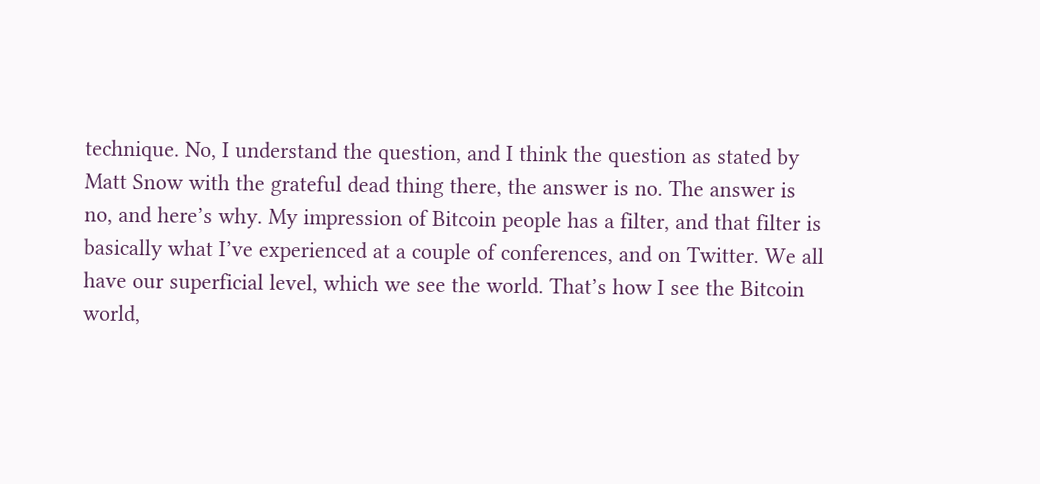technique. No, I understand the question, and I think the question as stated by Matt Snow with the grateful dead thing there, the answer is no. The answer is no, and here’s why. My impression of Bitcoin people has a filter, and that filter is basically what I’ve experienced at a couple of conferences, and on Twitter. We all have our superficial level, which we see the world. That’s how I see the Bitcoin world,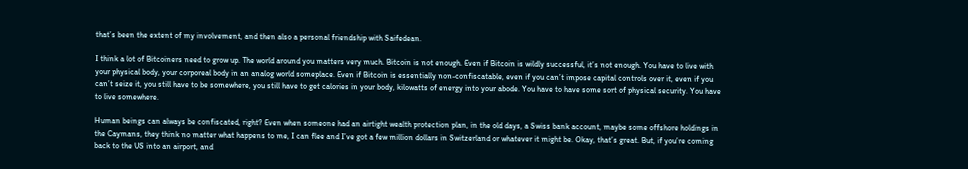that’s been the extent of my involvement, and then also a personal friendship with Saifedean.

I think a lot of Bitcoiners need to grow up. The world around you matters very much. Bitcoin is not enough. Even if Bitcoin is wildly successful, it’s not enough. You have to live with your physical body, your corporeal body in an analog world someplace. Even if Bitcoin is essentially non-confiscatable, even if you can’t impose capital controls over it, even if you can’t seize it, you still have to be somewhere, you still have to get calories in your body, kilowatts of energy into your abode. You have to have some sort of physical security. You have to live somewhere.

Human beings can always be confiscated, right? Even when someone had an airtight wealth protection plan, in the old days, a Swiss bank account, maybe some offshore holdings in the Caymans, they think no matter what happens to me, I can flee and I’ve got a few million dollars in Switzerland or whatever it might be. Okay, that’s great. But, if you’re coming back to the US into an airport, and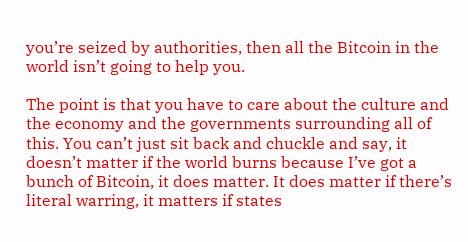you’re seized by authorities, then all the Bitcoin in the world isn’t going to help you.

The point is that you have to care about the culture and the economy and the governments surrounding all of this. You can’t just sit back and chuckle and say, it doesn’t matter if the world burns because I’ve got a bunch of Bitcoin, it does matter. It does matter if there’s literal warring, it matters if states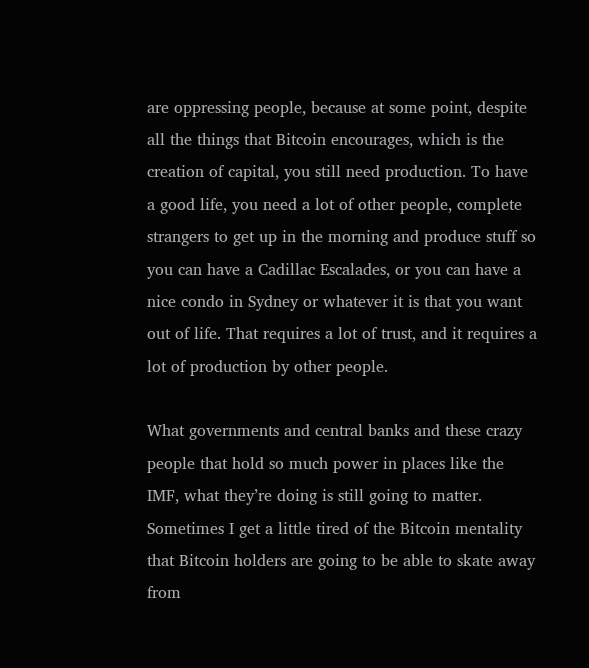are oppressing people, because at some point, despite all the things that Bitcoin encourages, which is the creation of capital, you still need production. To have a good life, you need a lot of other people, complete strangers to get up in the morning and produce stuff so you can have a Cadillac Escalades, or you can have a nice condo in Sydney or whatever it is that you want out of life. That requires a lot of trust, and it requires a lot of production by other people.

What governments and central banks and these crazy people that hold so much power in places like the IMF, what they’re doing is still going to matter. Sometimes I get a little tired of the Bitcoin mentality that Bitcoin holders are going to be able to skate away from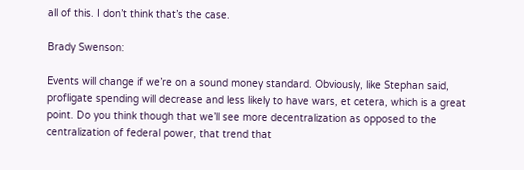all of this. I don’t think that’s the case.

Brady Swenson:

Events will change if we’re on a sound money standard. Obviously, like Stephan said, profligate spending will decrease and less likely to have wars, et cetera, which is a great point. Do you think though that we’ll see more decentralization as opposed to the centralization of federal power, that trend that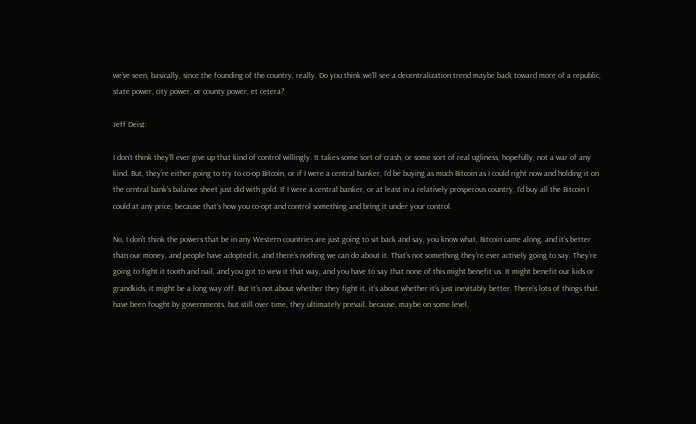we’ve seen, basically, since the founding of the country, really. Do you think we’ll see a decentralization trend maybe back toward more of a republic, state power, city power, or county power, et cetera?

Jeff Deist:

I don’t think they’ll ever give up that kind of control willingly. It takes some sort of crash, or some sort of real ugliness, hopefully, not a war of any kind. But, they’re either going to try to co-op Bitcoin, or if I were a central banker, I’d be buying as much Bitcoin as I could right now and holding it on the central bank’s balance sheet just did with gold. If I were a central banker, or at least in a relatively prosperous country, I’d buy all the Bitcoin I could at any price, because that’s how you co-opt and control something and bring it under your control.

No, I don’t think the powers that be in any Western countries are just going to sit back and say, you know what, Bitcoin came along, and it’s better than our money, and people have adopted it, and there’s nothing we can do about it. That’s not something they’re ever actively going to say. They’re going to fight it tooth and nail, and you got to view it that way, and you have to say that none of this might benefit us. It might benefit our kids or grandkids, it might be a long way off. But it’s not about whether they fight it, it’s about whether it’s just inevitably better. There’s lots of things that have been fought by governments, but still over time, they ultimately prevail, because, maybe on some level,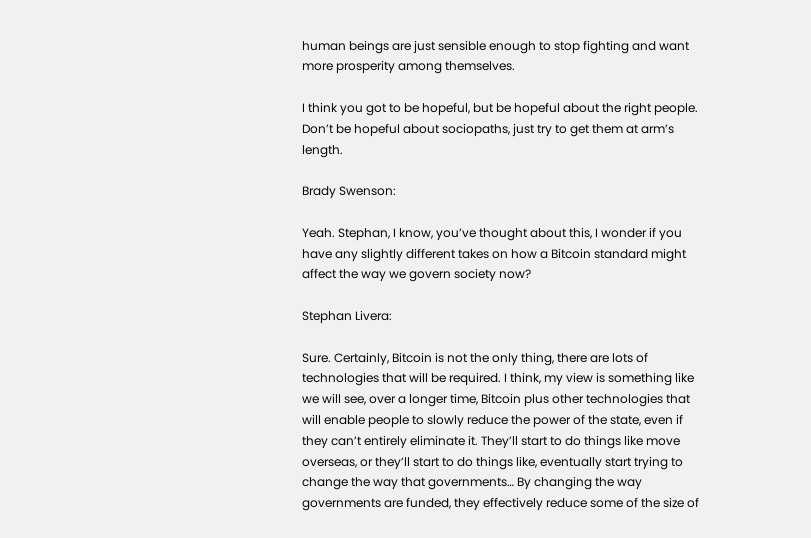human beings are just sensible enough to stop fighting and want more prosperity among themselves.

I think you got to be hopeful, but be hopeful about the right people. Don’t be hopeful about sociopaths, just try to get them at arm’s length.

Brady Swenson:

Yeah. Stephan, I know, you’ve thought about this, I wonder if you have any slightly different takes on how a Bitcoin standard might affect the way we govern society now?

Stephan Livera:

Sure. Certainly, Bitcoin is not the only thing, there are lots of technologies that will be required. I think, my view is something like we will see, over a longer time, Bitcoin plus other technologies that will enable people to slowly reduce the power of the state, even if they can’t entirely eliminate it. They’ll start to do things like move overseas, or they’ll start to do things like, eventually start trying to change the way that governments… By changing the way governments are funded, they effectively reduce some of the size of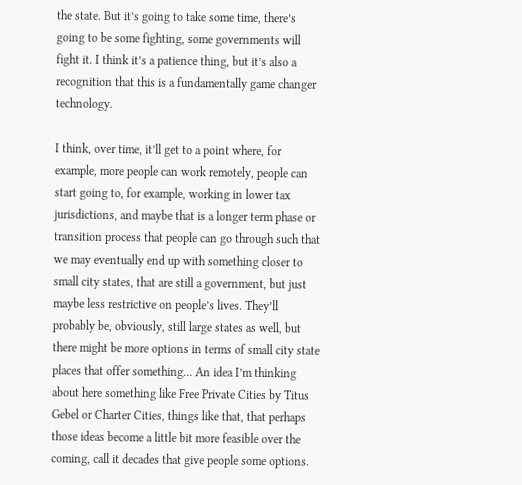the state. But it’s going to take some time, there’s going to be some fighting, some governments will fight it. I think it’s a patience thing, but it’s also a recognition that this is a fundamentally game changer technology.

I think, over time, it’ll get to a point where, for example, more people can work remotely, people can start going to, for example, working in lower tax jurisdictions, and maybe that is a longer term phase or transition process that people can go through such that we may eventually end up with something closer to small city states, that are still a government, but just maybe less restrictive on people’s lives. They’ll probably be, obviously, still large states as well, but there might be more options in terms of small city state places that offer something… An idea I’m thinking about here something like Free Private Cities by Titus Gebel or Charter Cities, things like that, that perhaps those ideas become a little bit more feasible over the coming, call it decades that give people some options.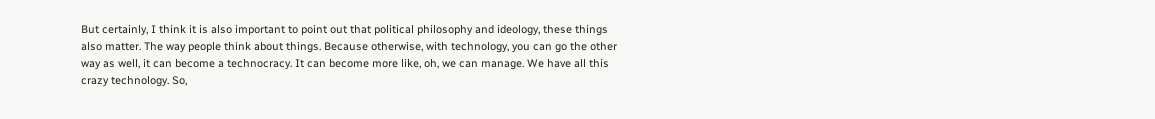But certainly, I think it is also important to point out that political philosophy and ideology, these things also matter. The way people think about things. Because otherwise, with technology, you can go the other way as well, it can become a technocracy. It can become more like, oh, we can manage. We have all this crazy technology. So,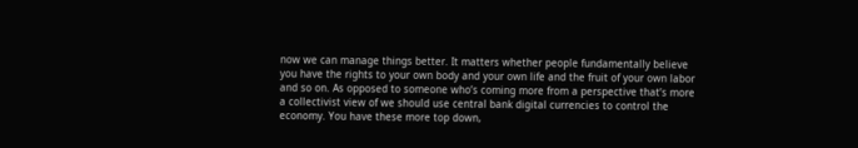now we can manage things better. It matters whether people fundamentally believe you have the rights to your own body and your own life and the fruit of your own labor and so on. As opposed to someone who’s coming more from a perspective that’s more a collectivist view of we should use central bank digital currencies to control the economy. You have these more top down,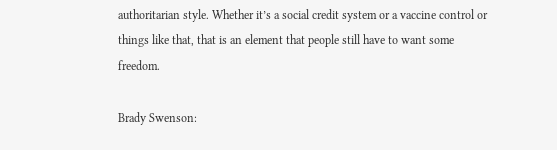authoritarian style. Whether it’s a social credit system or a vaccine control or things like that, that is an element that people still have to want some freedom.

Brady Swenson: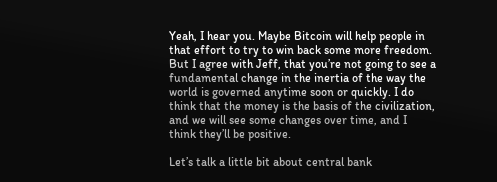Yeah, I hear you. Maybe Bitcoin will help people in that effort to try to win back some more freedom. But I agree with Jeff, that you’re not going to see a fundamental change in the inertia of the way the world is governed anytime soon or quickly. I do think that the money is the basis of the civilization, and we will see some changes over time, and I think they’ll be positive.

Let’s talk a little bit about central bank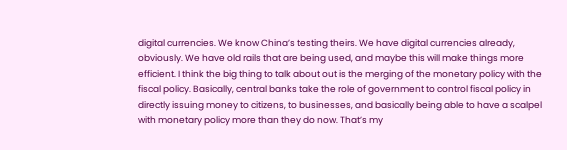digital currencies. We know China’s testing theirs. We have digital currencies already, obviously. We have old rails that are being used, and maybe this will make things more efficient. I think the big thing to talk about out is the merging of the monetary policy with the fiscal policy. Basically, central banks take the role of government to control fiscal policy in directly issuing money to citizens, to businesses, and basically being able to have a scalpel with monetary policy more than they do now. That’s my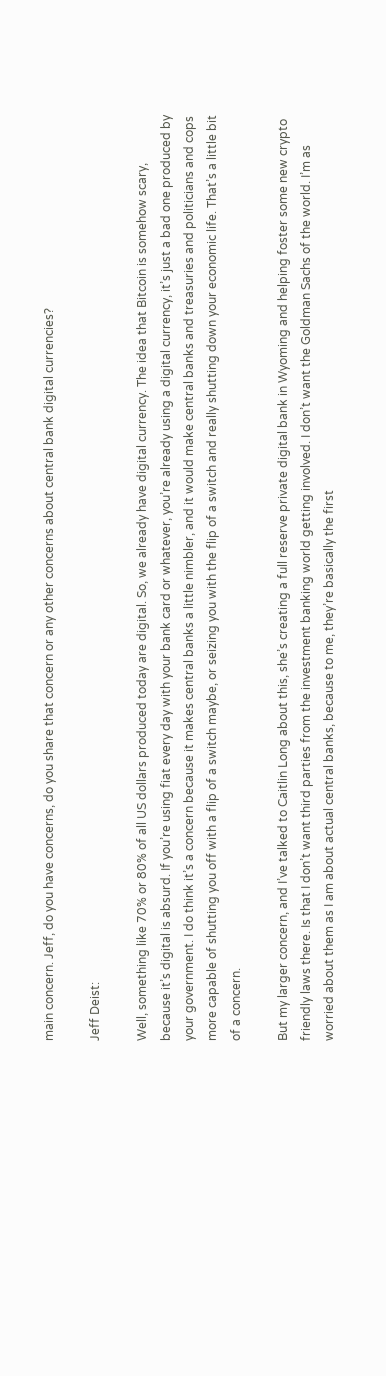main concern. Jeff, do you have concerns, do you share that concern or any other concerns about central bank digital currencies?

Jeff Deist:

Well, something like 70% or 80% of all US dollars produced today are digital. So, we already have digital currency. The idea that Bitcoin is somehow scary, because it’s digital is absurd. If you’re using fiat every day with your bank card or whatever, you’re already using a digital currency, it’s just a bad one produced by your government. I do think it’s a concern because it makes central banks a little nimbler, and it would make central banks and treasuries and politicians and cops more capable of shutting you off with a flip of a switch maybe, or seizing you with the flip of a switch and really shutting down your economic life. That’s a little bit of a concern.

But my larger concern, and I’ve talked to Caitlin Long about this, she’s creating a full reserve private digital bank in Wyoming and helping foster some new crypto friendly laws there. Is that I don’t want third parties from the investment banking world getting involved. I don’t want the Goldman Sachs of the world. I’m as worried about them as I am about actual central banks, because to me, they’re basically the first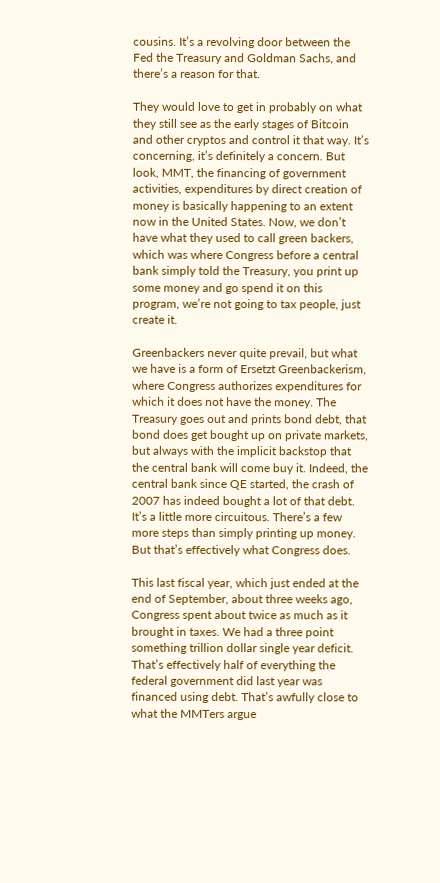cousins. It’s a revolving door between the Fed the Treasury and Goldman Sachs, and there’s a reason for that.

They would love to get in probably on what they still see as the early stages of Bitcoin and other cryptos and control it that way. It’s concerning, it’s definitely a concern. But look, MMT, the financing of government activities, expenditures by direct creation of money is basically happening to an extent now in the United States. Now, we don’t have what they used to call green backers, which was where Congress before a central bank simply told the Treasury, you print up some money and go spend it on this program, we’re not going to tax people, just create it.

Greenbackers never quite prevail, but what we have is a form of Ersetzt Greenbackerism, where Congress authorizes expenditures for which it does not have the money. The Treasury goes out and prints bond debt, that bond does get bought up on private markets, but always with the implicit backstop that the central bank will come buy it. Indeed, the central bank since QE started, the crash of 2007 has indeed bought a lot of that debt. It’s a little more circuitous. There’s a few more steps than simply printing up money. But that’s effectively what Congress does.

This last fiscal year, which just ended at the end of September, about three weeks ago, Congress spent about twice as much as it brought in taxes. We had a three point something trillion dollar single year deficit. That’s effectively half of everything the federal government did last year was financed using debt. That’s awfully close to what the MMTers argue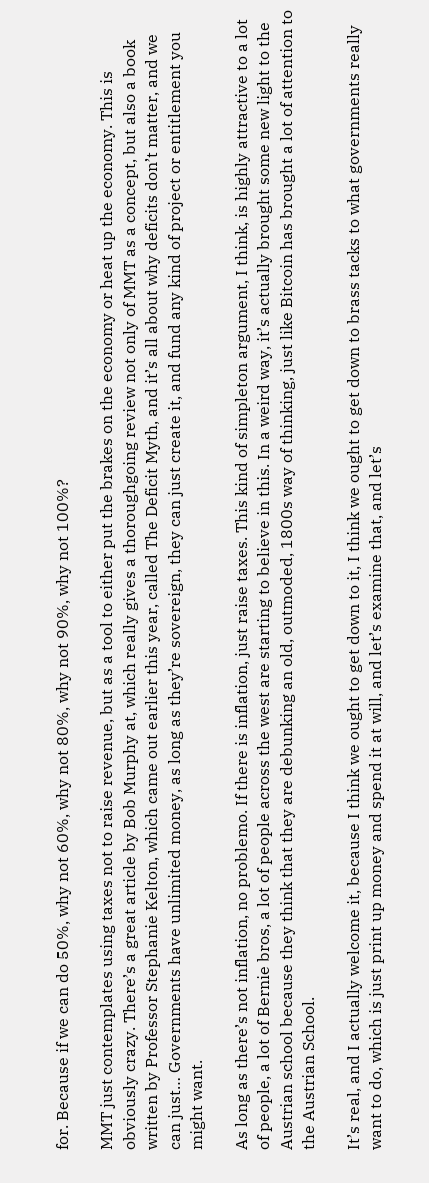for. Because if we can do 50%, why not 60%, why not 80%, why not 90%, why not 100%?

MMT just contemplates using taxes not to raise revenue, but as a tool to either put the brakes on the economy or heat up the economy. This is obviously crazy. There’s a great article by Bob Murphy at, which really gives a thoroughgoing review not only of MMT as a concept, but also a book written by Professor Stephanie Kelton, which came out earlier this year, called The Deficit Myth, and it’s all about why deficits don’t matter, and we can just… Governments have unlimited money, as long as they’re sovereign, they can just create it, and fund any kind of project or entitlement you might want.

As long as there’s not inflation, no problemo. If there is inflation, just raise taxes. This kind of simpleton argument, I think, is highly attractive to a lot of people, a lot of Bernie bros, a lot of people across the west are starting to believe in this. In a weird way, it’s actually brought some new light to the Austrian school because they think that they are debunking an old, outmoded, 1800s way of thinking, just like Bitcoin has brought a lot of attention to the Austrian School.

It’s real, and I actually welcome it, because I think we ought to get down to it, I think we ought to get down to brass tacks to what governments really want to do, which is just print up money and spend it at will, and let’s examine that, and let’s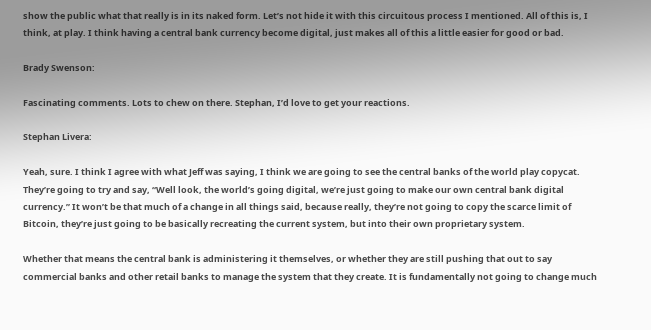show the public what that really is in its naked form. Let’s not hide it with this circuitous process I mentioned. All of this is, I think, at play. I think having a central bank currency become digital, just makes all of this a little easier for good or bad.

Brady Swenson:

Fascinating comments. Lots to chew on there. Stephan, I’d love to get your reactions.

Stephan Livera:

Yeah, sure. I think I agree with what Jeff was saying, I think we are going to see the central banks of the world play copycat. They’re going to try and say, “Well look, the world’s going digital, we’re just going to make our own central bank digital currency.” It won’t be that much of a change in all things said, because really, they’re not going to copy the scarce limit of Bitcoin, they’re just going to be basically recreating the current system, but into their own proprietary system.

Whether that means the central bank is administering it themselves, or whether they are still pushing that out to say commercial banks and other retail banks to manage the system that they create. It is fundamentally not going to change much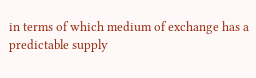in terms of which medium of exchange has a predictable supply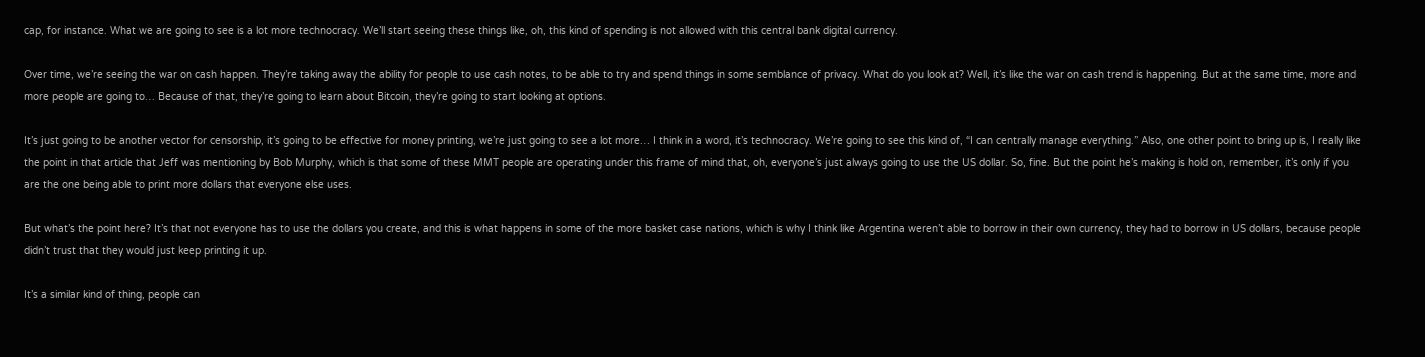cap, for instance. What we are going to see is a lot more technocracy. We’ll start seeing these things like, oh, this kind of spending is not allowed with this central bank digital currency.

Over time, we’re seeing the war on cash happen. They’re taking away the ability for people to use cash notes, to be able to try and spend things in some semblance of privacy. What do you look at? Well, it’s like the war on cash trend is happening. But at the same time, more and more people are going to… Because of that, they’re going to learn about Bitcoin, they’re going to start looking at options.

It’s just going to be another vector for censorship, it’s going to be effective for money printing, we’re just going to see a lot more… I think in a word, it’s technocracy. We’re going to see this kind of, “I can centrally manage everything.” Also, one other point to bring up is, I really like the point in that article that Jeff was mentioning by Bob Murphy, which is that some of these MMT people are operating under this frame of mind that, oh, everyone’s just always going to use the US dollar. So, fine. But the point he’s making is hold on, remember, it’s only if you are the one being able to print more dollars that everyone else uses.

But what’s the point here? It’s that not everyone has to use the dollars you create, and this is what happens in some of the more basket case nations, which is why I think like Argentina weren’t able to borrow in their own currency, they had to borrow in US dollars, because people didn’t trust that they would just keep printing it up.

It’s a similar kind of thing, people can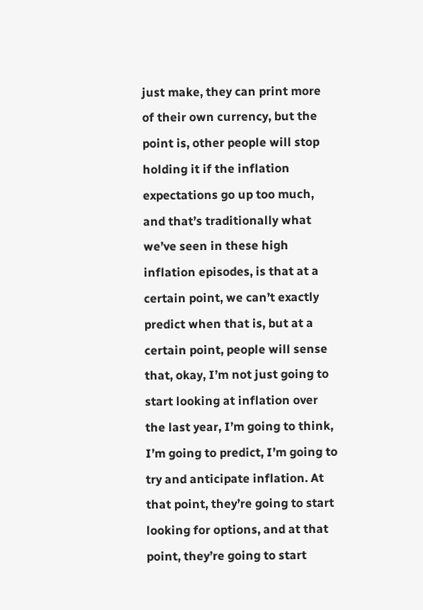just make, they can print more of their own currency, but the point is, other people will stop holding it if the inflation expectations go up too much, and that’s traditionally what we’ve seen in these high inflation episodes, is that at a certain point, we can’t exactly predict when that is, but at a certain point, people will sense that, okay, I’m not just going to start looking at inflation over the last year, I’m going to think, I’m going to predict, I’m going to try and anticipate inflation. At that point, they’re going to start looking for options, and at that point, they’re going to start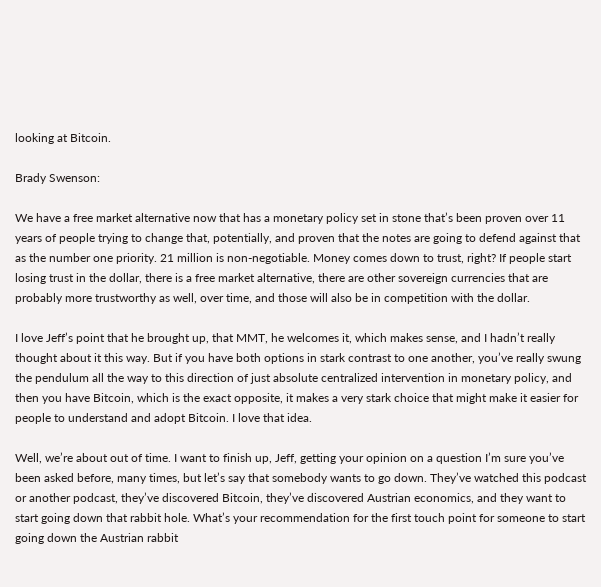looking at Bitcoin.

Brady Swenson:

We have a free market alternative now that has a monetary policy set in stone that’s been proven over 11 years of people trying to change that, potentially, and proven that the notes are going to defend against that as the number one priority. 21 million is non-negotiable. Money comes down to trust, right? If people start losing trust in the dollar, there is a free market alternative, there are other sovereign currencies that are probably more trustworthy as well, over time, and those will also be in competition with the dollar.

I love Jeff’s point that he brought up, that MMT, he welcomes it, which makes sense, and I hadn’t really thought about it this way. But if you have both options in stark contrast to one another, you’ve really swung the pendulum all the way to this direction of just absolute centralized intervention in monetary policy, and then you have Bitcoin, which is the exact opposite, it makes a very stark choice that might make it easier for people to understand and adopt Bitcoin. I love that idea.

Well, we’re about out of time. I want to finish up, Jeff, getting your opinion on a question I’m sure you’ve been asked before, many times, but let’s say that somebody wants to go down. They’ve watched this podcast or another podcast, they’ve discovered Bitcoin, they’ve discovered Austrian economics, and they want to start going down that rabbit hole. What’s your recommendation for the first touch point for someone to start going down the Austrian rabbit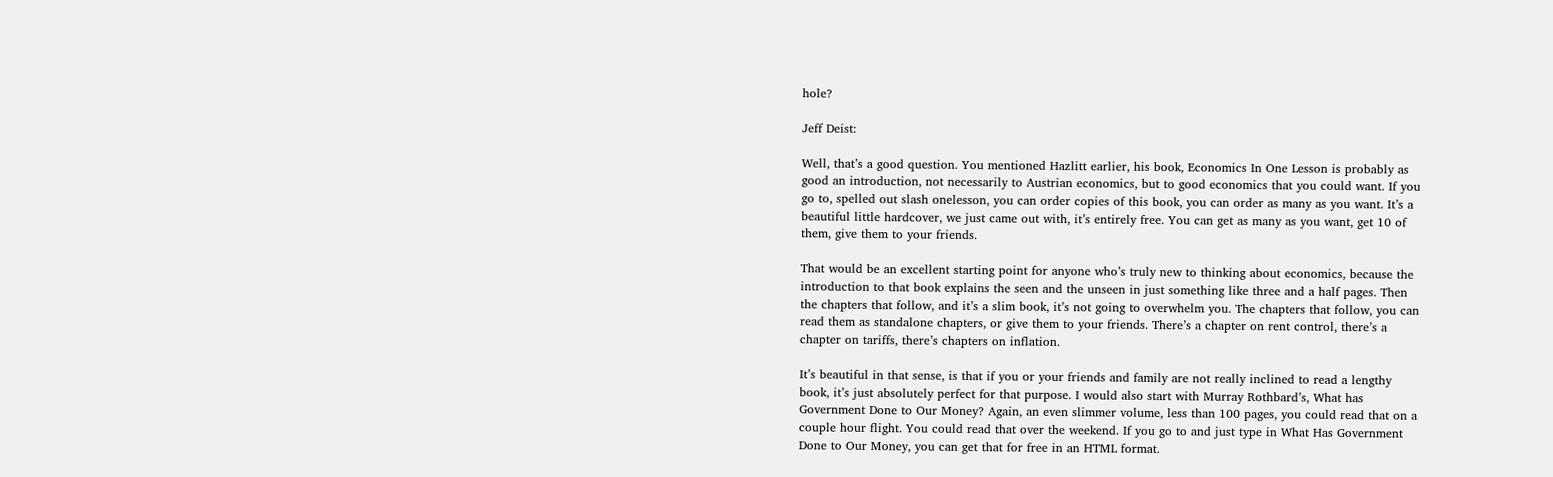hole?

Jeff Deist:

Well, that’s a good question. You mentioned Hazlitt earlier, his book, Economics In One Lesson is probably as good an introduction, not necessarily to Austrian economics, but to good economics that you could want. If you go to, spelled out slash onelesson, you can order copies of this book, you can order as many as you want. It’s a beautiful little hardcover, we just came out with, it’s entirely free. You can get as many as you want, get 10 of them, give them to your friends.

That would be an excellent starting point for anyone who’s truly new to thinking about economics, because the introduction to that book explains the seen and the unseen in just something like three and a half pages. Then the chapters that follow, and it’s a slim book, it’s not going to overwhelm you. The chapters that follow, you can read them as standalone chapters, or give them to your friends. There’s a chapter on rent control, there’s a chapter on tariffs, there’s chapters on inflation.

It’s beautiful in that sense, is that if you or your friends and family are not really inclined to read a lengthy book, it’s just absolutely perfect for that purpose. I would also start with Murray Rothbard’s, What has Government Done to Our Money? Again, an even slimmer volume, less than 100 pages, you could read that on a couple hour flight. You could read that over the weekend. If you go to and just type in What Has Government Done to Our Money, you can get that for free in an HTML format.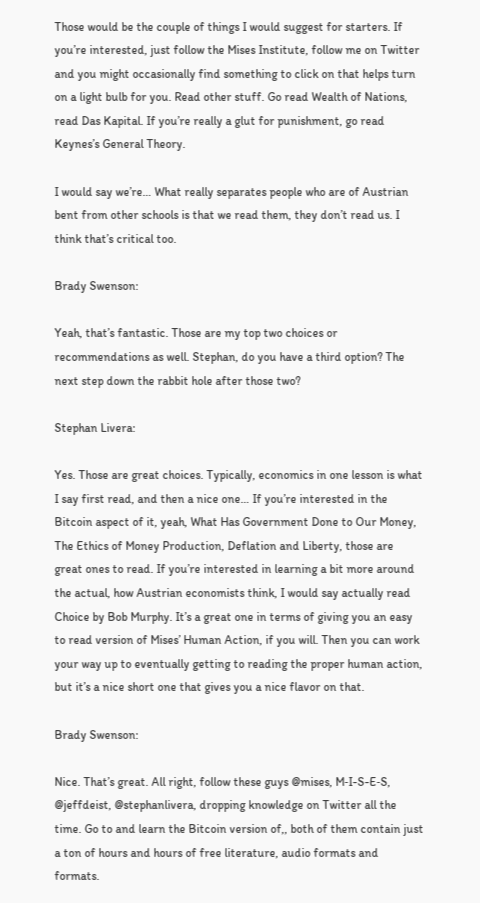Those would be the couple of things I would suggest for starters. If you’re interested, just follow the Mises Institute, follow me on Twitter and you might occasionally find something to click on that helps turn on a light bulb for you. Read other stuff. Go read Wealth of Nations, read Das Kapital. If you’re really a glut for punishment, go read Keynes’s General Theory.

I would say we’re… What really separates people who are of Austrian bent from other schools is that we read them, they don’t read us. I think that’s critical too.

Brady Swenson:

Yeah, that’s fantastic. Those are my top two choices or recommendations as well. Stephan, do you have a third option? The next step down the rabbit hole after those two?

Stephan Livera:

Yes. Those are great choices. Typically, economics in one lesson is what I say first read, and then a nice one… If you’re interested in the Bitcoin aspect of it, yeah, What Has Government Done to Our Money, The Ethics of Money Production, Deflation and Liberty, those are great ones to read. If you’re interested in learning a bit more around the actual, how Austrian economists think, I would say actually read Choice by Bob Murphy. It’s a great one in terms of giving you an easy to read version of Mises’ Human Action, if you will. Then you can work your way up to eventually getting to reading the proper human action, but it’s a nice short one that gives you a nice flavor on that.

Brady Swenson:

Nice. That’s great. All right, follow these guys @mises, M‑I-S-E‑S, @jeffdeist, @stephanlivera, dropping knowledge on Twitter all the time. Go to and learn the Bitcoin version of,, both of them contain just a ton of hours and hours of free literature, audio formats and formats.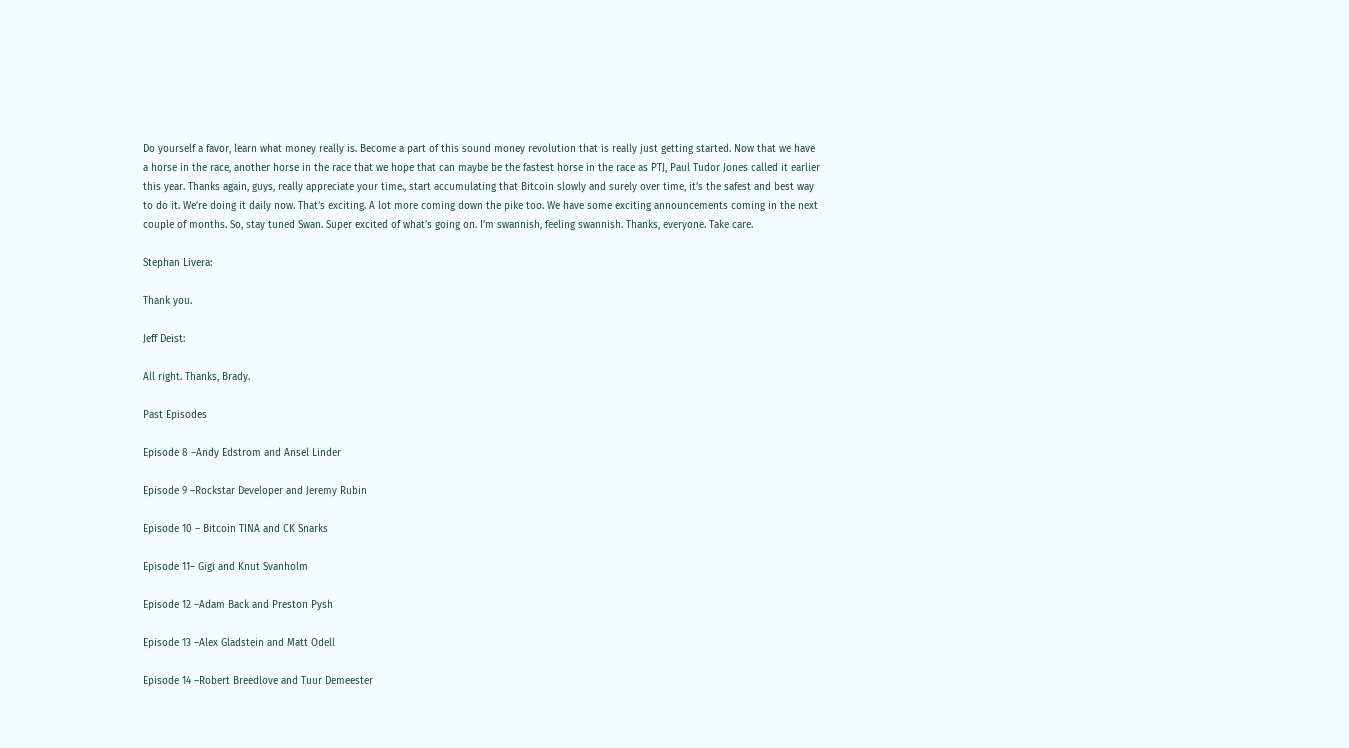Do yourself a favor, learn what money really is. Become a part of this sound money revolution that is really just getting started. Now that we have a horse in the race, another horse in the race that we hope that can maybe be the fastest horse in the race as PTJ, Paul Tudor Jones called it earlier this year. Thanks again, guys, really appreciate your time., start accumulating that Bitcoin slowly and surely over time, it’s the safest and best way to do it. We’re doing it daily now. That’s exciting. A lot more coming down the pike too. We have some exciting announcements coming in the next couple of months. So, stay tuned Swan. Super excited of what’s going on. I’m swannish, feeling swannish. Thanks, everyone. Take care.

Stephan Livera:

Thank you.

Jeff Deist:

All right. Thanks, Brady.

Past Episodes

Episode 8 –Andy Edstrom and Ansel Linder

Episode 9 –Rockstar Developer and Jeremy Rubin

Episode 10 – Bitcoin TINA and CK Snarks

Episode 11– Gigi and Knut Svanholm

Episode 12 –Adam Back and Preston Pysh

Episode 13 –Alex Gladstein and Matt Odell

Episode 14 –Robert Breedlove and Tuur Demeester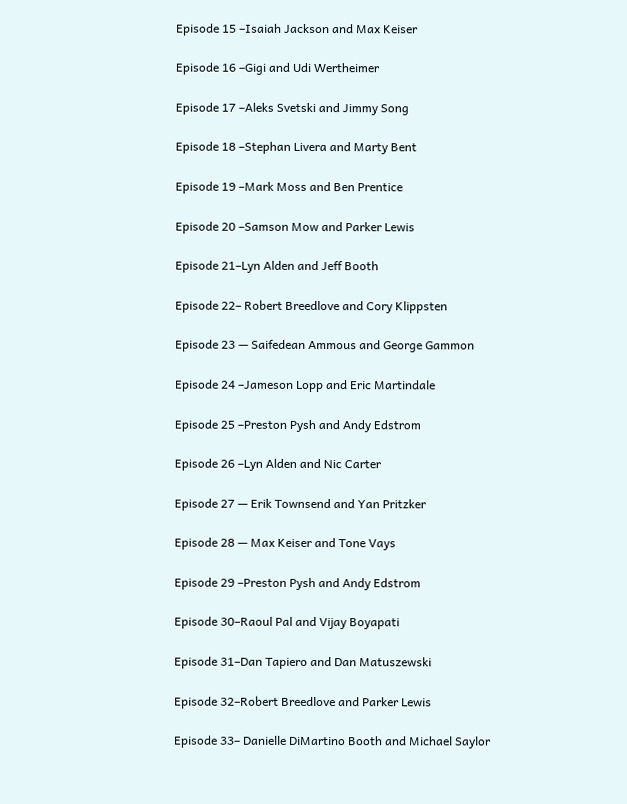Episode 15 –Isaiah Jackson and Max Keiser

Episode 16 –Gigi and Udi Wertheimer

Episode 17 –Aleks Svetski and Jimmy Song

Episode 18 –Stephan Livera and Marty Bent

Episode 19 –Mark Moss and Ben Prentice

Episode 20 –Samson Mow and Parker Lewis

Episode 21–Lyn Alden and Jeff Booth

Episode 22– Robert Breedlove and Cory Klippsten

Episode 23 — Saifedean Ammous and George Gammon

Episode 24 –Jameson Lopp and Eric Martindale

Episode 25 –Preston Pysh and Andy Edstrom

Episode 26 –Lyn Alden and Nic Carter

Episode 27 — Erik Townsend and Yan Pritzker

Episode 28 — Max Keiser and Tone Vays

Episode 29 –Preston Pysh and Andy Edstrom

Episode 30–Raoul Pal and Vijay Boyapati

Episode 31–Dan Tapiero and Dan Matuszewski

Episode 32–Robert Breedlove and Parker Lewis

Episode 33– Danielle DiMartino Booth and Michael Saylor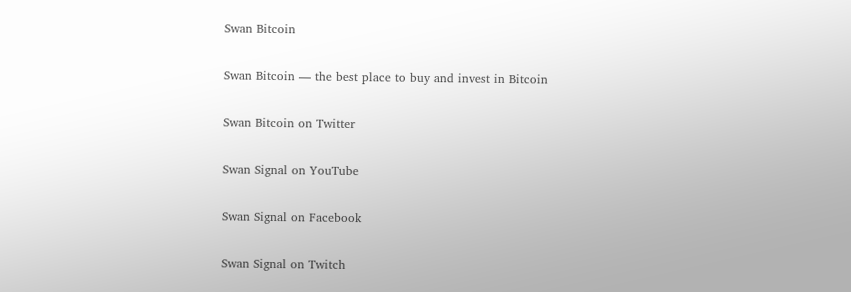Swan Bitcoin

Swan Bitcoin — the best place to buy and invest in Bitcoin

Swan Bitcoin on Twitter

Swan Signal on YouTube

Swan Signal on Facebook

Swan Signal on Twitch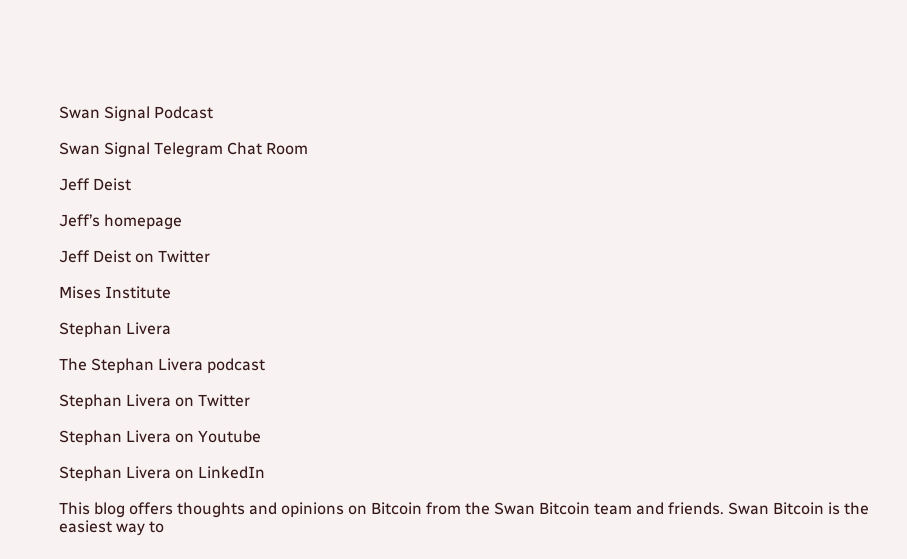Swan Signal Podcast

Swan Signal Telegram Chat Room

Jeff Deist

Jeff’s homepage

Jeff Deist on Twitter

Mises Institute

Stephan Livera

The Stephan Livera podcast

Stephan Livera on Twitter

Stephan Livera on Youtube

Stephan Livera on LinkedIn

This blog offers thoughts and opinions on Bitcoin from the Swan Bitcoin team and friends. Swan Bitcoin is the easiest way to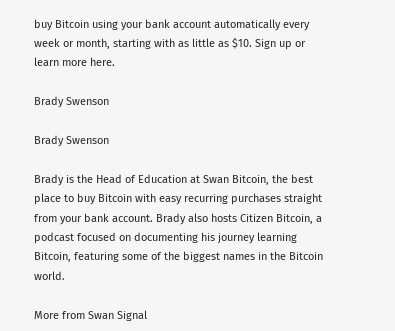buy Bitcoin using your bank account automatically every week or month, starting with as little as $10. Sign up or learn more here.

Brady Swenson

Brady Swenson

Brady is the Head of Education at Swan Bitcoin, the best place to buy Bitcoin with easy recurring purchases straight from your bank account. Brady also hosts Citizen Bitcoin, a podcast focused on documenting his journey learning Bitcoin, featuring some of the biggest names in the Bitcoin world.

More from Swan Signal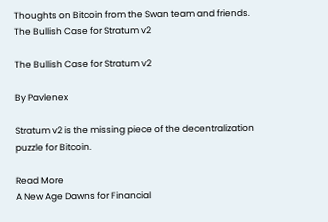Thoughts on Bitcoin from the Swan team and friends.
The Bullish Case for Stratum v2

The Bullish Case for Stratum v2

By Pavlenex

Stratum v2 is the missing piece of the decentralization puzzle for Bitcoin.

Read More
A New Age Dawns for Financial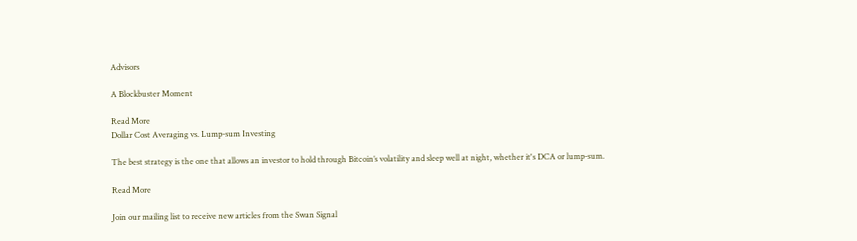Advisors

A Blockbuster Moment

Read More
Dollar Cost Averaging vs. Lump-sum Investing

The best strategy is the one that allows an investor to hold through Bitcoin’s volatility and sleep well at night, whether it's DCA or lump-sum.

Read More

Join our mailing list to receive new articles from the Swan Signal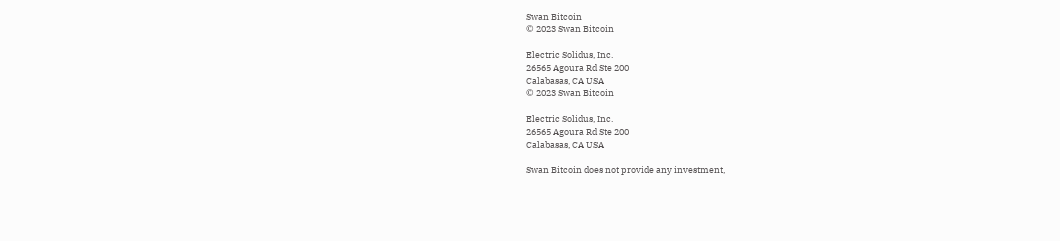Swan Bitcoin
© 2023 Swan Bitcoin

Electric Solidus, Inc.
26565 Agoura Rd Ste 200
Calabasas, CA USA
© 2023 Swan Bitcoin

Electric Solidus, Inc.
26565 Agoura Rd Ste 200
Calabasas, CA USA

Swan Bitcoin does not provide any investment,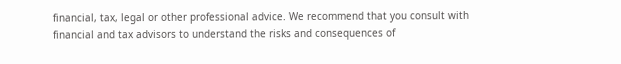financial, tax, legal or other professional advice. We recommend that you consult with financial and tax advisors to understand the risks and consequences of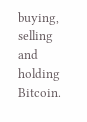buying, selling and holding Bitcoin.